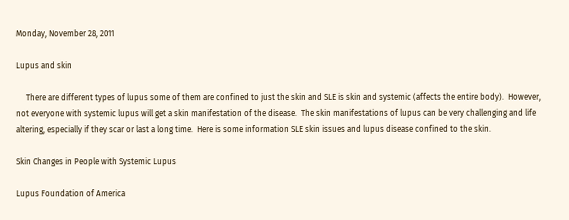Monday, November 28, 2011

Lupus and skin

     There are different types of lupus some of them are confined to just the skin and SLE is skin and systemic (affects the entire body).  However, not everyone with systemic lupus will get a skin manifestation of the disease.  The skin manifestations of lupus can be very challenging and life altering, especially if they scar or last a long time.  Here is some information SLE skin issues and lupus disease confined to the skin.

Skin Changes in People with Systemic Lupus

Lupus Foundation of America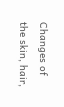Changes of the skin, hair,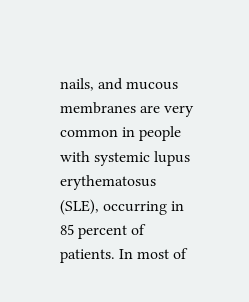nails, and mucous membranes are very common in people with systemic lupus erythematosus (SLE), occurring in 85 percent of patients. In most of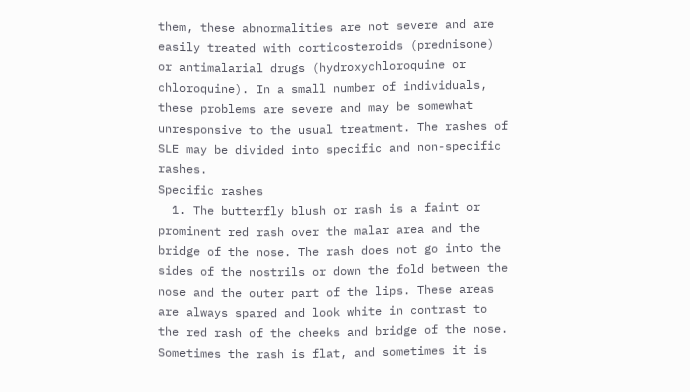them, these abnormalities are not severe and are easily treated with corticosteroids (prednisone) or antimalarial drugs (hydroxychloroquine or chloroquine). In a small number of individuals, these problems are severe and may be somewhat unresponsive to the usual treatment. The rashes of SLE may be divided into specific and non-specific rashes.
Specific rashes
  1. The butterfly blush or rash is a faint or prominent red rash over the malar area and the bridge of the nose. The rash does not go into the sides of the nostrils or down the fold between the nose and the outer part of the lips. These areas are always spared and look white in contrast to the red rash of the cheeks and bridge of the nose. Sometimes the rash is flat, and sometimes it is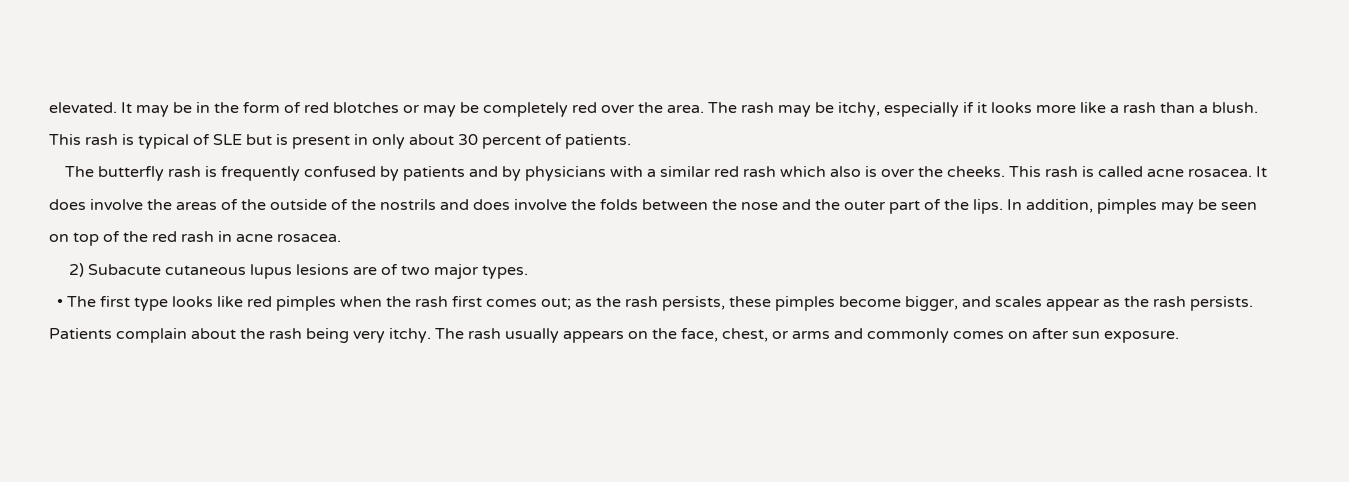elevated. It may be in the form of red blotches or may be completely red over the area. The rash may be itchy, especially if it looks more like a rash than a blush. This rash is typical of SLE but is present in only about 30 percent of patients.
    The butterfly rash is frequently confused by patients and by physicians with a similar red rash which also is over the cheeks. This rash is called acne rosacea. It does involve the areas of the outside of the nostrils and does involve the folds between the nose and the outer part of the lips. In addition, pimples may be seen on top of the red rash in acne rosacea.
     2) Subacute cutaneous lupus lesions are of two major types.
  • The first type looks like red pimples when the rash first comes out; as the rash persists, these pimples become bigger, and scales appear as the rash persists. Patients complain about the rash being very itchy. The rash usually appears on the face, chest, or arms and commonly comes on after sun exposure.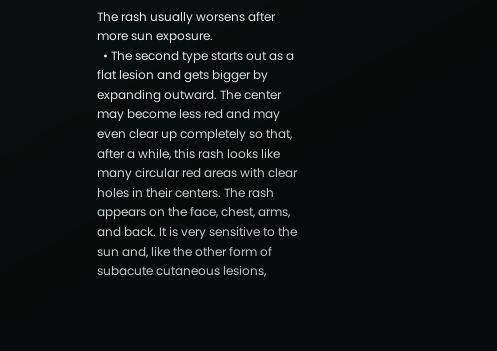The rash usually worsens after more sun exposure.
  • The second type starts out as a flat lesion and gets bigger by expanding outward. The center may become less red and may even clear up completely so that, after a while, this rash looks like many circular red areas with clear holes in their centers. The rash appears on the face, chest, arms, and back. It is very sensitive to the sun and, like the other form of subacute cutaneous lesions,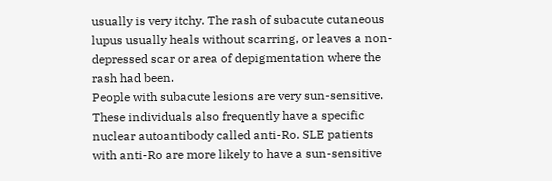usually is very itchy. The rash of subacute cutaneous lupus usually heals without scarring, or leaves a non-depressed scar or area of depigmentation where the rash had been.
People with subacute lesions are very sun-sensitive. These individuals also frequently have a specific nuclear autoantibody called anti-Ro. SLE patients with anti-Ro are more likely to have a sun-sensitive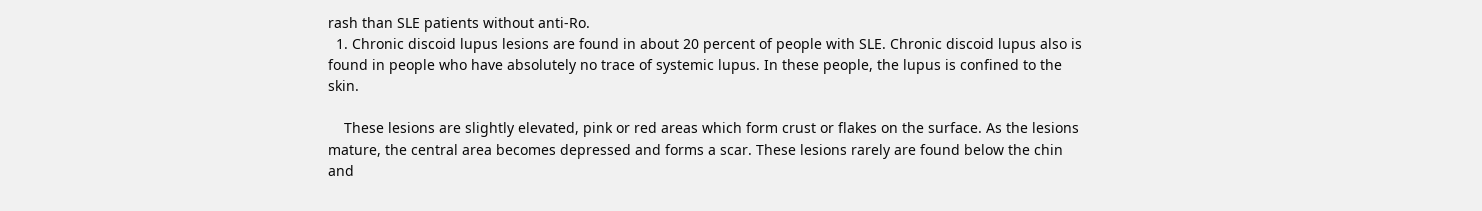rash than SLE patients without anti-Ro.
  1. Chronic discoid lupus lesions are found in about 20 percent of people with SLE. Chronic discoid lupus also is found in people who have absolutely no trace of systemic lupus. In these people, the lupus is confined to the skin.

    These lesions are slightly elevated, pink or red areas which form crust or flakes on the surface. As the lesions mature, the central area becomes depressed and forms a scar. These lesions rarely are found below the chin and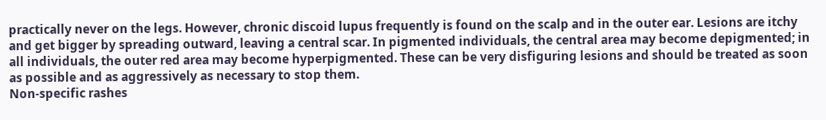practically never on the legs. However, chronic discoid lupus frequently is found on the scalp and in the outer ear. Lesions are itchy and get bigger by spreading outward, leaving a central scar. In pigmented individuals, the central area may become depigmented; in all individuals, the outer red area may become hyperpigmented. These can be very disfiguring lesions and should be treated as soon as possible and as aggressively as necessary to stop them.
Non-specific rashes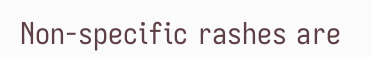Non-specific rashes are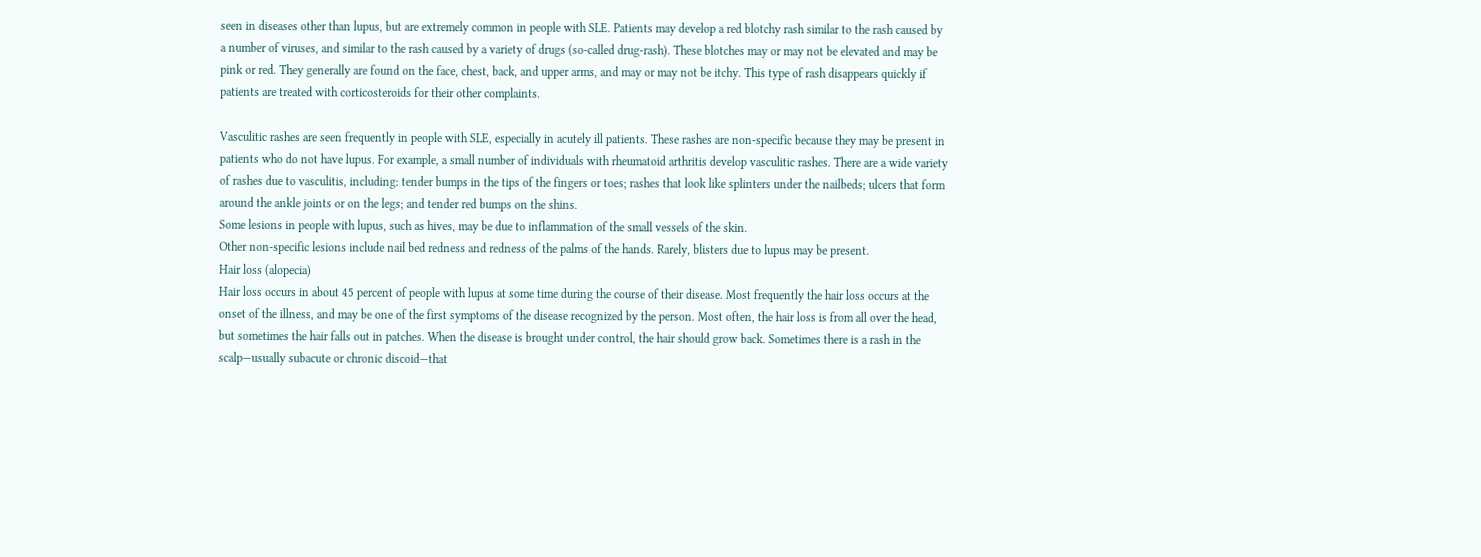seen in diseases other than lupus, but are extremely common in people with SLE. Patients may develop a red blotchy rash similar to the rash caused by a number of viruses, and similar to the rash caused by a variety of drugs (so-called drug-rash). These blotches may or may not be elevated and may be pink or red. They generally are found on the face, chest, back, and upper arms, and may or may not be itchy. This type of rash disappears quickly if patients are treated with corticosteroids for their other complaints.

Vasculitic rashes are seen frequently in people with SLE, especially in acutely ill patients. These rashes are non-specific because they may be present in patients who do not have lupus. For example, a small number of individuals with rheumatoid arthritis develop vasculitic rashes. There are a wide variety of rashes due to vasculitis, including: tender bumps in the tips of the fingers or toes; rashes that look like splinters under the nailbeds; ulcers that form around the ankle joints or on the legs; and tender red bumps on the shins.
Some lesions in people with lupus, such as hives, may be due to inflammation of the small vessels of the skin.
Other non-specific lesions include nail bed redness and redness of the palms of the hands. Rarely, blisters due to lupus may be present.
Hair loss (alopecia)
Hair loss occurs in about 45 percent of people with lupus at some time during the course of their disease. Most frequently the hair loss occurs at the onset of the illness, and may be one of the first symptoms of the disease recognized by the person. Most often, the hair loss is from all over the head, but sometimes the hair falls out in patches. When the disease is brought under control, the hair should grow back. Sometimes there is a rash in the scalp—usually subacute or chronic discoid—that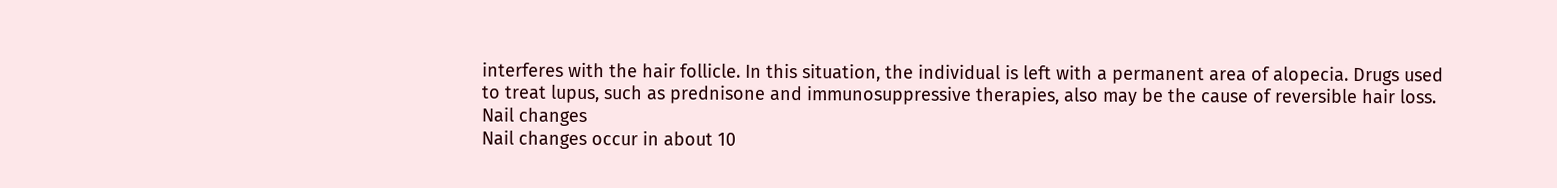interferes with the hair follicle. In this situation, the individual is left with a permanent area of alopecia. Drugs used to treat lupus, such as prednisone and immunosuppressive therapies, also may be the cause of reversible hair loss.
Nail changes
Nail changes occur in about 10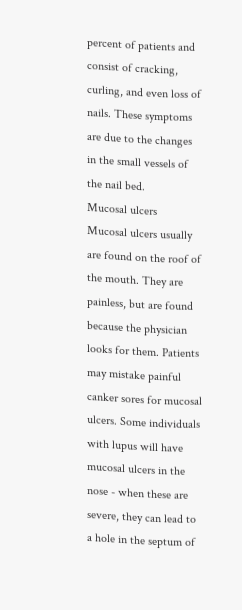percent of patients and consist of cracking, curling, and even loss of nails. These symptoms are due to the changes in the small vessels of the nail bed.
Mucosal ulcers
Mucosal ulcers usually are found on the roof of the mouth. They are painless, but are found because the physician looks for them. Patients may mistake painful canker sores for mucosal ulcers. Some individuals with lupus will have mucosal ulcers in the nose - when these are severe, they can lead to a hole in the septum of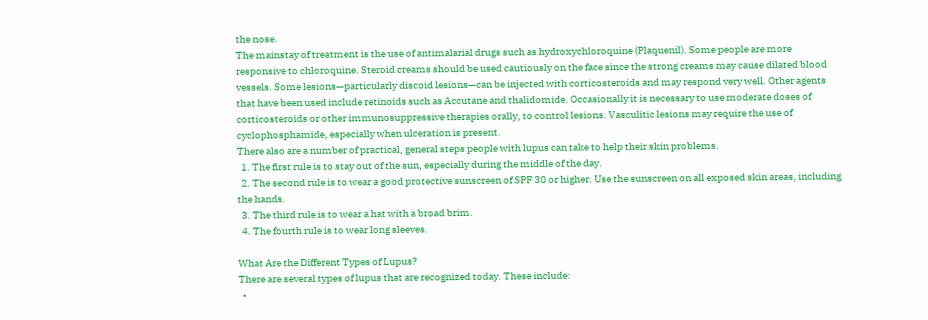the nose.
The mainstay of treatment is the use of antimalarial drugs such as hydroxychloroquine (Plaquenil). Some people are more responsive to chloroquine. Steroid creams should be used cautiously on the face since the strong creams may cause dilated blood vessels. Some lesions—particularly discoid lesions—can be injected with corticosteroids and may respond very well. Other agents that have been used include retinoids such as Accutane and thalidomide. Occasionally it is necessary to use moderate doses of corticosteroids or other immunosuppressive therapies orally, to control lesions. Vasculitic lesions may require the use of cyclophosphamide, especially when ulceration is present.
There also are a number of practical, general steps people with lupus can take to help their skin problems.
  1. The first rule is to stay out of the sun, especially during the middle of the day.
  2. The second rule is to wear a good protective sunscreen of SPF 30 or higher. Use the sunscreen on all exposed skin areas, including the hands.
  3. The third rule is to wear a hat with a broad brim.
  4. The fourth rule is to wear long sleeves.

What Are the Different Types of Lupus?
There are several types of lupus that are recognized today. These include:
  •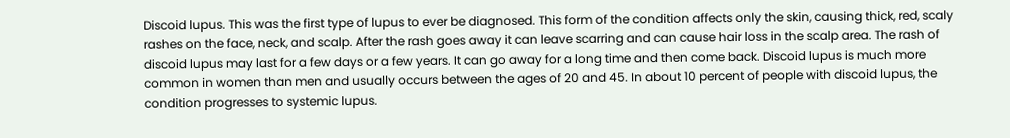Discoid lupus. This was the first type of lupus to ever be diagnosed. This form of the condition affects only the skin, causing thick, red, scaly rashes on the face, neck, and scalp. After the rash goes away it can leave scarring and can cause hair loss in the scalp area. The rash of discoid lupus may last for a few days or a few years. It can go away for a long time and then come back. Discoid lupus is much more common in women than men and usually occurs between the ages of 20 and 45. In about 10 percent of people with discoid lupus, the condition progresses to systemic lupus.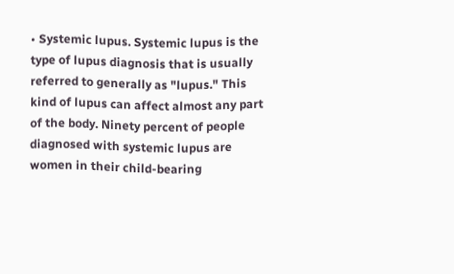• Systemic lupus. Systemic lupus is the type of lupus diagnosis that is usually referred to generally as "lupus." This kind of lupus can affect almost any part of the body. Ninety percent of people diagnosed with systemic lupus are women in their child-bearing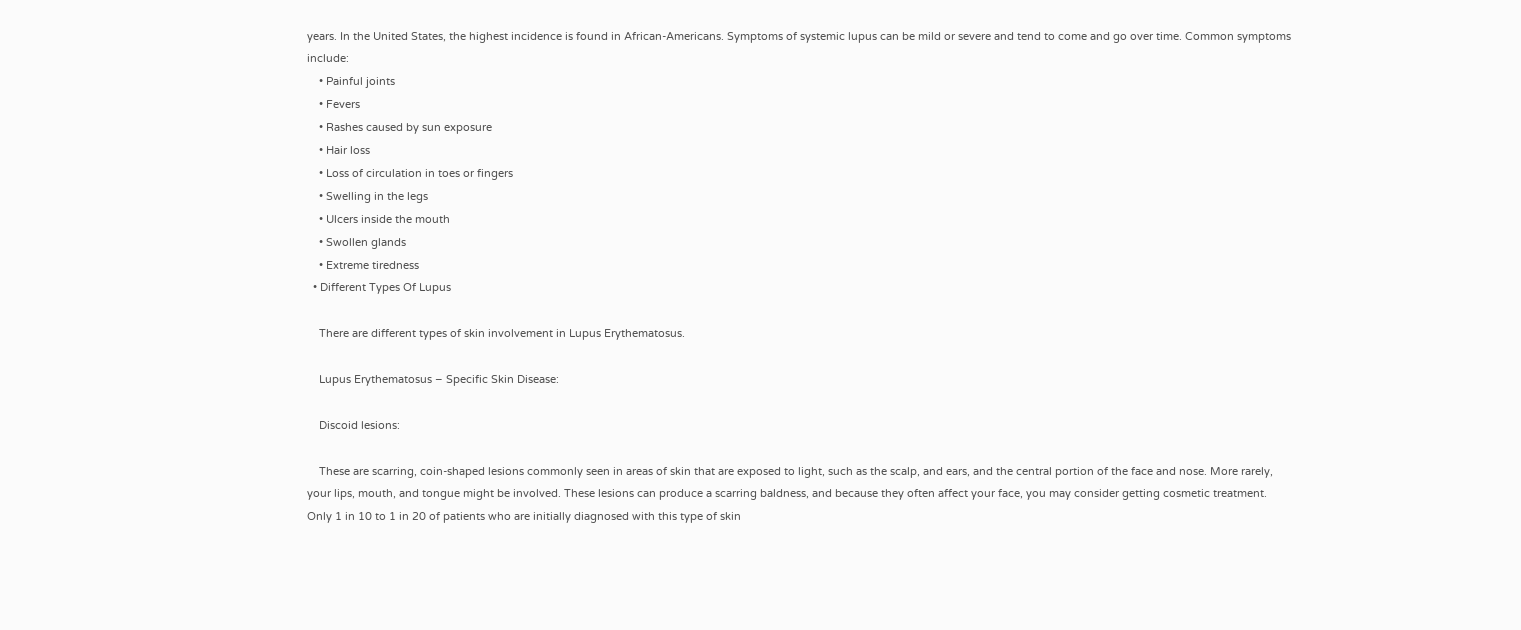years. In the United States, the highest incidence is found in African-Americans. Symptoms of systemic lupus can be mild or severe and tend to come and go over time. Common symptoms include:
    • Painful joints
    • Fevers
    • Rashes caused by sun exposure
    • Hair loss
    • Loss of circulation in toes or fingers
    • Swelling in the legs
    • Ulcers inside the mouth
    • Swollen glands
    • Extreme tiredness
  • Different Types Of Lupus

    There are different types of skin involvement in Lupus Erythematosus.

    Lupus Erythematosus – Specific Skin Disease:

    Discoid lesions:

    These are scarring, coin-shaped lesions commonly seen in areas of skin that are exposed to light, such as the scalp, and ears, and the central portion of the face and nose. More rarely, your lips, mouth, and tongue might be involved. These lesions can produce a scarring baldness, and because they often affect your face, you may consider getting cosmetic treatment. Only 1 in 10 to 1 in 20 of patients who are initially diagnosed with this type of skin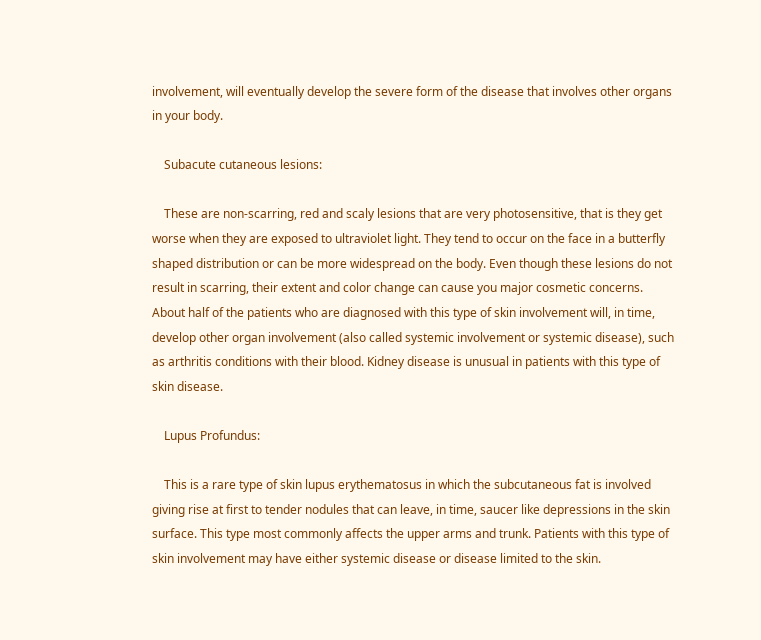involvement, will eventually develop the severe form of the disease that involves other organs in your body.

    Subacute cutaneous lesions:

    These are non-scarring, red and scaly lesions that are very photosensitive, that is they get worse when they are exposed to ultraviolet light. They tend to occur on the face in a butterfly shaped distribution or can be more widespread on the body. Even though these lesions do not result in scarring, their extent and color change can cause you major cosmetic concerns. About half of the patients who are diagnosed with this type of skin involvement will, in time, develop other organ involvement (also called systemic involvement or systemic disease), such as arthritis conditions with their blood. Kidney disease is unusual in patients with this type of skin disease.

    Lupus Profundus:

    This is a rare type of skin lupus erythematosus in which the subcutaneous fat is involved giving rise at first to tender nodules that can leave, in time, saucer like depressions in the skin surface. This type most commonly affects the upper arms and trunk. Patients with this type of skin involvement may have either systemic disease or disease limited to the skin.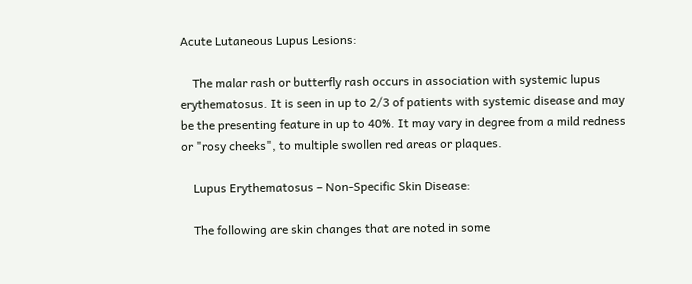Acute Lutaneous Lupus Lesions:

    The malar rash or butterfly rash occurs in association with systemic lupus erythematosus. It is seen in up to 2/3 of patients with systemic disease and may be the presenting feature in up to 40%. It may vary in degree from a mild redness or "rosy cheeks", to multiple swollen red areas or plaques.

    Lupus Erythematosus – Non-Specific Skin Disease:

    The following are skin changes that are noted in some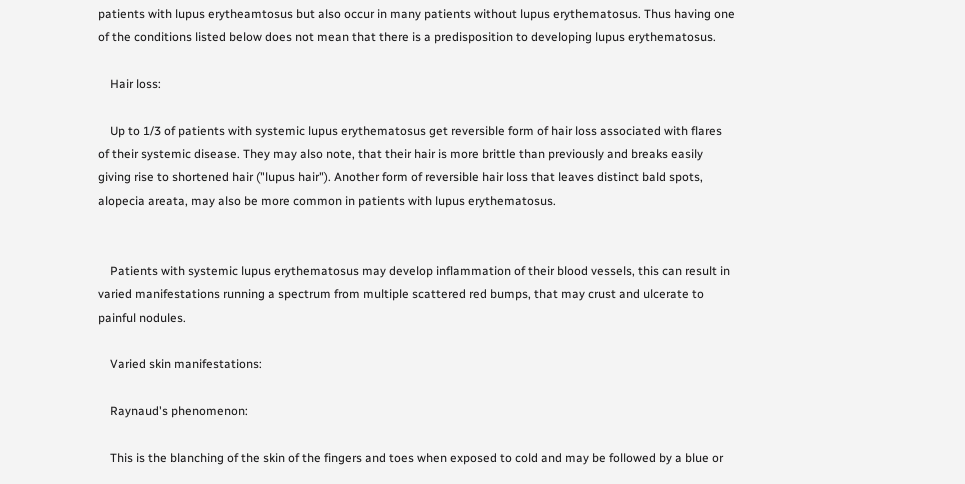patients with lupus erytheamtosus but also occur in many patients without lupus erythematosus. Thus having one of the conditions listed below does not mean that there is a predisposition to developing lupus erythematosus.

    Hair loss:

    Up to 1/3 of patients with systemic lupus erythematosus get reversible form of hair loss associated with flares of their systemic disease. They may also note, that their hair is more brittle than previously and breaks easily giving rise to shortened hair ("lupus hair"). Another form of reversible hair loss that leaves distinct bald spots, alopecia areata, may also be more common in patients with lupus erythematosus.


    Patients with systemic lupus erythematosus may develop inflammation of their blood vessels, this can result in varied manifestations running a spectrum from multiple scattered red bumps, that may crust and ulcerate to painful nodules.

    Varied skin manifestations:

    Raynaud's phenomenon:

    This is the blanching of the skin of the fingers and toes when exposed to cold and may be followed by a blue or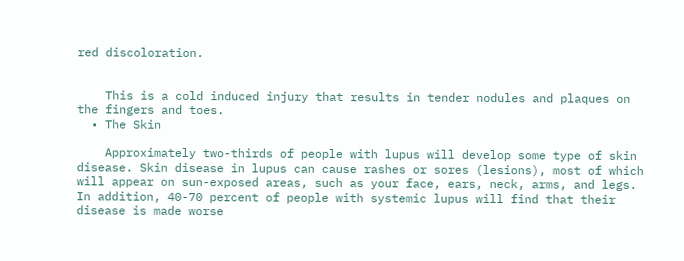red discoloration.


    This is a cold induced injury that results in tender nodules and plaques on the fingers and toes.
  • The Skin

    Approximately two-thirds of people with lupus will develop some type of skin disease. Skin disease in lupus can cause rashes or sores (lesions), most of which will appear on sun-exposed areas, such as your face, ears, neck, arms, and legs. In addition, 40-70 percent of people with systemic lupus will find that their disease is made worse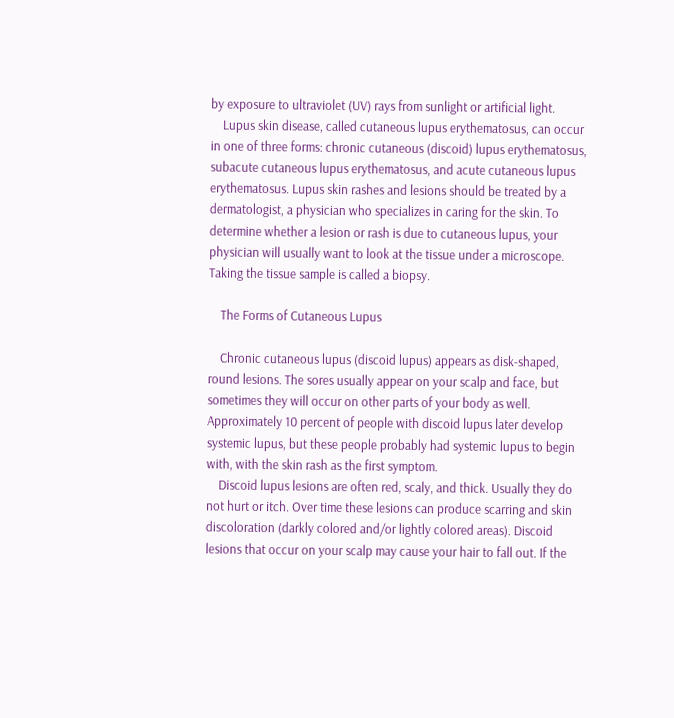by exposure to ultraviolet (UV) rays from sunlight or artificial light.
    Lupus skin disease, called cutaneous lupus erythematosus, can occur in one of three forms: chronic cutaneous (discoid) lupus erythematosus, subacute cutaneous lupus erythematosus, and acute cutaneous lupus erythematosus. Lupus skin rashes and lesions should be treated by a dermatologist, a physician who specializes in caring for the skin. To determine whether a lesion or rash is due to cutaneous lupus, your physician will usually want to look at the tissue under a microscope. Taking the tissue sample is called a biopsy.

    The Forms of Cutaneous Lupus

    Chronic cutaneous lupus (discoid lupus) appears as disk-shaped, round lesions. The sores usually appear on your scalp and face, but sometimes they will occur on other parts of your body as well. Approximately 10 percent of people with discoid lupus later develop systemic lupus, but these people probably had systemic lupus to begin with, with the skin rash as the first symptom.
    Discoid lupus lesions are often red, scaly, and thick. Usually they do not hurt or itch. Over time these lesions can produce scarring and skin discoloration (darkly colored and/or lightly colored areas). Discoid lesions that occur on your scalp may cause your hair to fall out. If the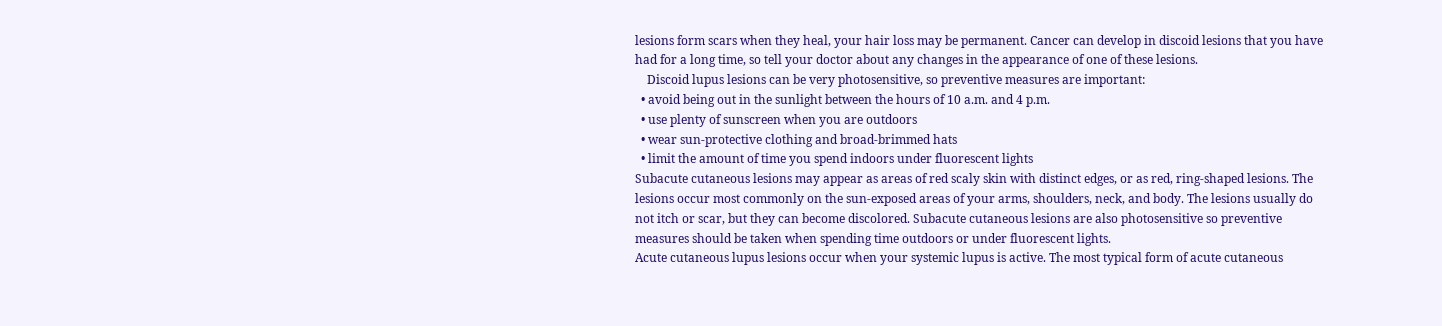lesions form scars when they heal, your hair loss may be permanent. Cancer can develop in discoid lesions that you have had for a long time, so tell your doctor about any changes in the appearance of one of these lesions.
    Discoid lupus lesions can be very photosensitive, so preventive measures are important:
  • avoid being out in the sunlight between the hours of 10 a.m. and 4 p.m.
  • use plenty of sunscreen when you are outdoors
  • wear sun-protective clothing and broad-brimmed hats
  • limit the amount of time you spend indoors under fluorescent lights
Subacute cutaneous lesions may appear as areas of red scaly skin with distinct edges, or as red, ring-shaped lesions. The lesions occur most commonly on the sun-exposed areas of your arms, shoulders, neck, and body. The lesions usually do not itch or scar, but they can become discolored. Subacute cutaneous lesions are also photosensitive so preventive measures should be taken when spending time outdoors or under fluorescent lights.
Acute cutaneous lupus lesions occur when your systemic lupus is active. The most typical form of acute cutaneous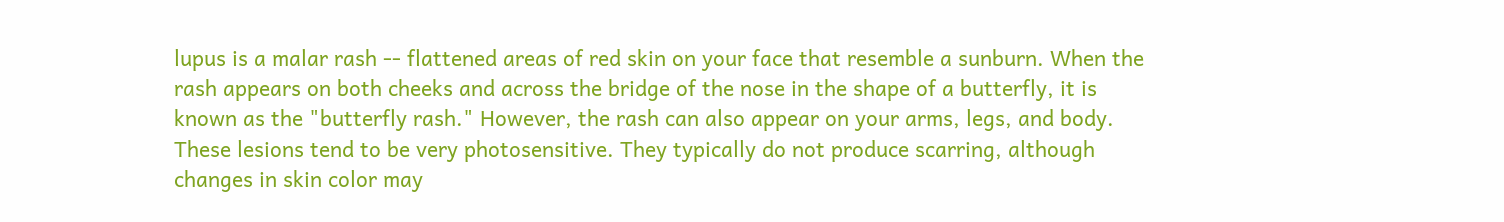lupus is a malar rash -- flattened areas of red skin on your face that resemble a sunburn. When the rash appears on both cheeks and across the bridge of the nose in the shape of a butterfly, it is known as the "butterfly rash." However, the rash can also appear on your arms, legs, and body. These lesions tend to be very photosensitive. They typically do not produce scarring, although changes in skin color may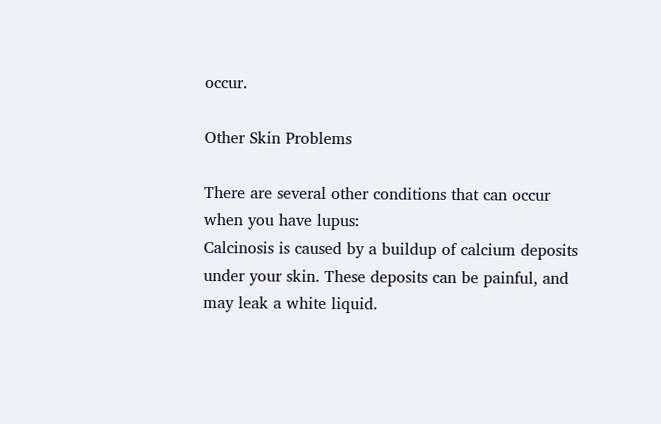occur.

Other Skin Problems

There are several other conditions that can occur when you have lupus:
Calcinosis is caused by a buildup of calcium deposits under your skin. These deposits can be painful, and may leak a white liquid.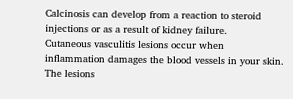Calcinosis can develop from a reaction to steroid injections or as a result of kidney failure.
Cutaneous vasculitis lesions occur when inflammation damages the blood vessels in your skin. The lesions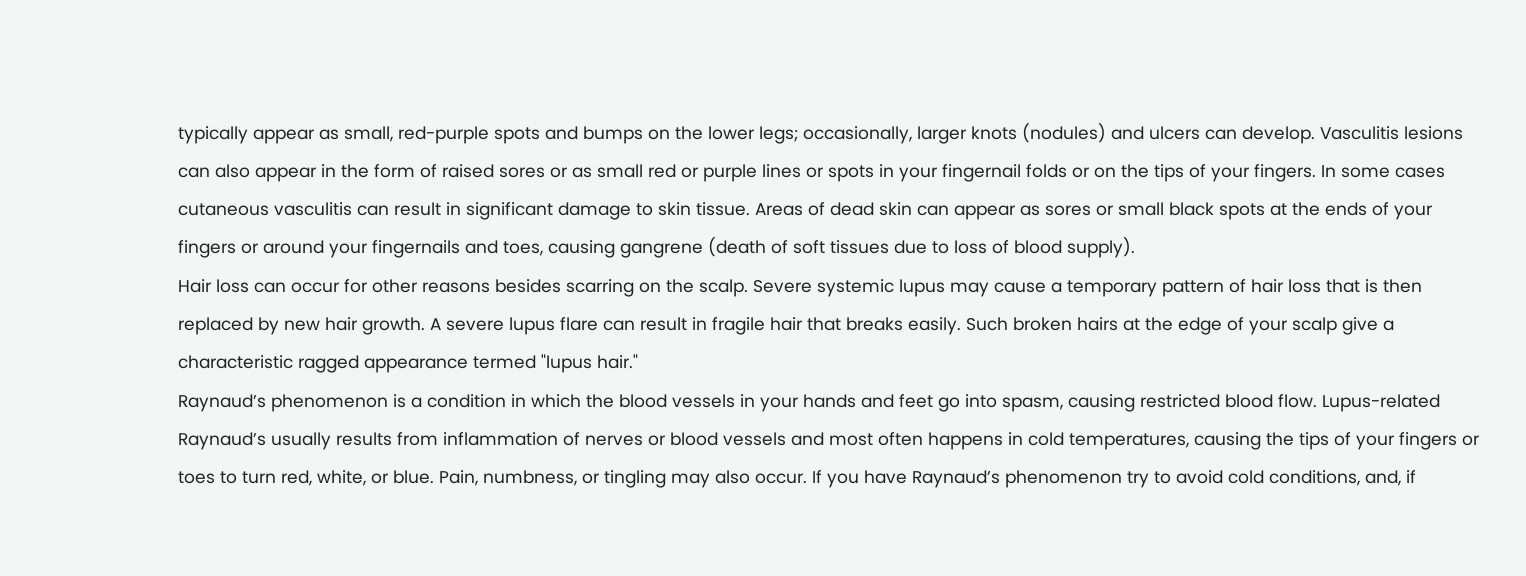typically appear as small, red-purple spots and bumps on the lower legs; occasionally, larger knots (nodules) and ulcers can develop. Vasculitis lesions can also appear in the form of raised sores or as small red or purple lines or spots in your fingernail folds or on the tips of your fingers. In some cases cutaneous vasculitis can result in significant damage to skin tissue. Areas of dead skin can appear as sores or small black spots at the ends of your fingers or around your fingernails and toes, causing gangrene (death of soft tissues due to loss of blood supply).
Hair loss can occur for other reasons besides scarring on the scalp. Severe systemic lupus may cause a temporary pattern of hair loss that is then replaced by new hair growth. A severe lupus flare can result in fragile hair that breaks easily. Such broken hairs at the edge of your scalp give a characteristic ragged appearance termed "lupus hair."
Raynaud’s phenomenon is a condition in which the blood vessels in your hands and feet go into spasm, causing restricted blood flow. Lupus-related Raynaud’s usually results from inflammation of nerves or blood vessels and most often happens in cold temperatures, causing the tips of your fingers or toes to turn red, white, or blue. Pain, numbness, or tingling may also occur. If you have Raynaud’s phenomenon try to avoid cold conditions, and, if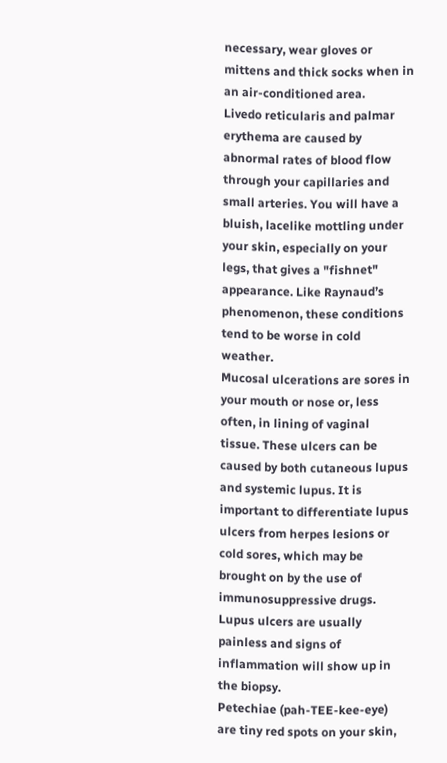necessary, wear gloves or mittens and thick socks when in an air-conditioned area.
Livedo reticularis and palmar erythema are caused by abnormal rates of blood flow through your capillaries and small arteries. You will have a bluish, lacelike mottling under your skin, especially on your legs, that gives a "fishnet" appearance. Like Raynaud’s phenomenon, these conditions tend to be worse in cold weather.
Mucosal ulcerations are sores in your mouth or nose or, less often, in lining of vaginal tissue. These ulcers can be caused by both cutaneous lupus and systemic lupus. It is important to differentiate lupus ulcers from herpes lesions or cold sores, which may be brought on by the use of immunosuppressive drugs. Lupus ulcers are usually painless and signs of inflammation will show up in the biopsy.
Petechiae (pah-TEE-kee-eye) are tiny red spots on your skin,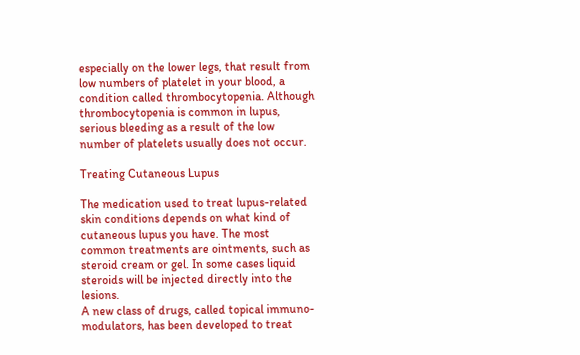especially on the lower legs, that result from low numbers of platelet in your blood, a condition called thrombocytopenia. Although thrombocytopenia is common in lupus, serious bleeding as a result of the low number of platelets usually does not occur.

Treating Cutaneous Lupus

The medication used to treat lupus-related skin conditions depends on what kind of cutaneous lupus you have. The most common treatments are ointments, such as steroid cream or gel. In some cases liquid steroids will be injected directly into the lesions.
A new class of drugs, called topical immuno-modulators, has been developed to treat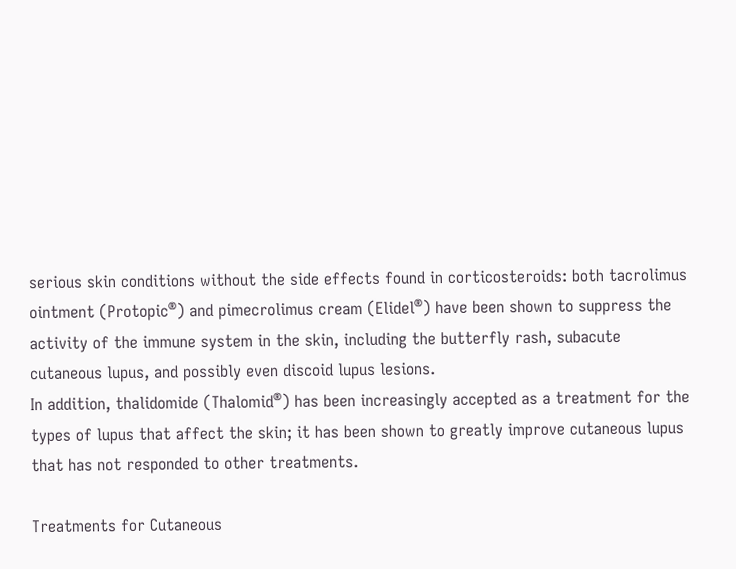serious skin conditions without the side effects found in corticosteroids: both tacrolimus ointment (Protopic®) and pimecrolimus cream (Elidel®) have been shown to suppress the activity of the immune system in the skin, including the butterfly rash, subacute cutaneous lupus, and possibly even discoid lupus lesions.
In addition, thalidomide (Thalomid®) has been increasingly accepted as a treatment for the types of lupus that affect the skin; it has been shown to greatly improve cutaneous lupus that has not responded to other treatments.

Treatments for Cutaneous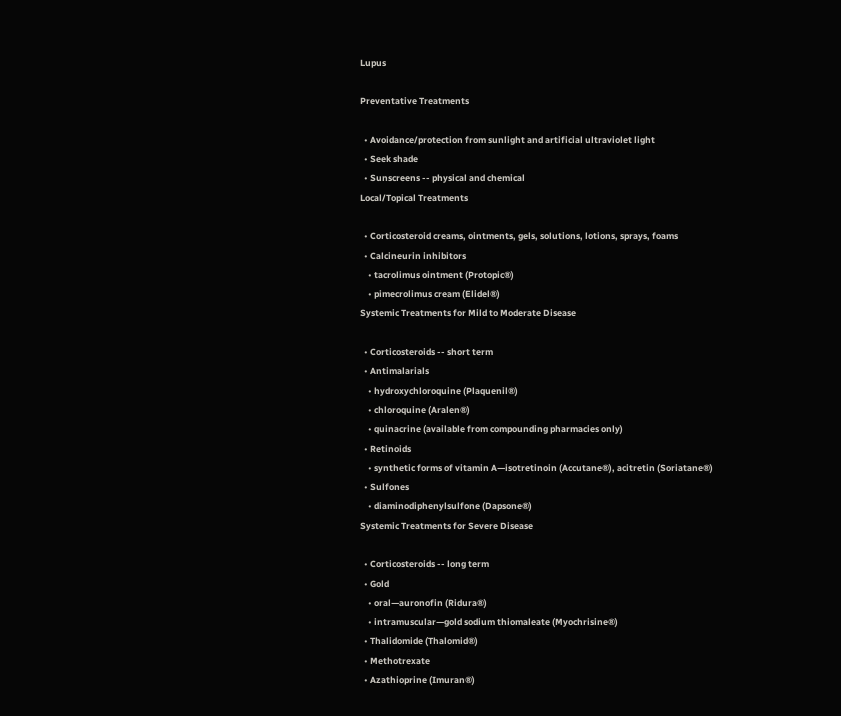Lupus

Preventative Treatments

  • Avoidance/protection from sunlight and artificial ultraviolet light
  • Seek shade
  • Sunscreens -- physical and chemical
Local/Topical Treatments

  • Corticosteroid creams, ointments, gels, solutions, lotions, sprays, foams
  • Calcineurin inhibitors
    • tacrolimus ointment (Protopic®)
    • pimecrolimus cream (Elidel®)
Systemic Treatments for Mild to Moderate Disease

  • Corticosteroids -- short term
  • Antimalarials
    • hydroxychloroquine (Plaquenil®)
    • chloroquine (Aralen®)
    • quinacrine (available from compounding pharmacies only)
  • Retinoids
    • synthetic forms of vitamin A—isotretinoin (Accutane®), acitretin (Soriatane®)
  • Sulfones
    • diaminodiphenylsulfone (Dapsone®)
Systemic Treatments for Severe Disease

  • Corticosteroids -- long term
  • Gold
    • oral—auronofin (Ridura®)
    • intramuscular—gold sodium thiomaleate (Myochrisine®)
  • Thalidomide (Thalomid®)
  • Methotrexate
  • Azathioprine (Imuran®)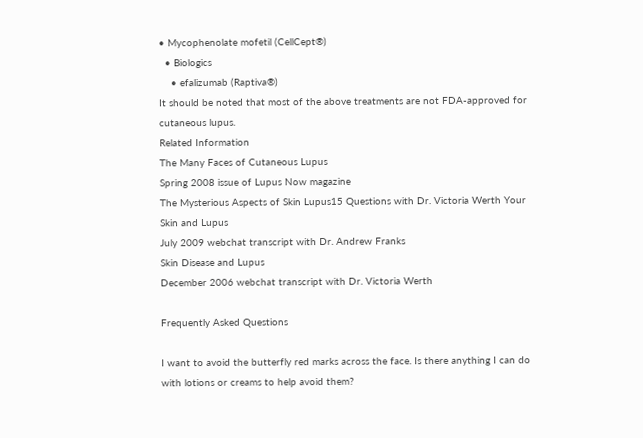• Mycophenolate mofetil (CellCept®)
  • Biologics
    • efalizumab (Raptiva®)
It should be noted that most of the above treatments are not FDA-approved for cutaneous lupus.
Related Information
The Many Faces of Cutaneous Lupus
Spring 2008 issue of Lupus Now magazine
The Mysterious Aspects of Skin Lupus15 Questions with Dr. Victoria Werth Your Skin and Lupus
July 2009 webchat transcript with Dr. Andrew Franks
Skin Disease and Lupus
December 2006 webchat transcript with Dr. Victoria Werth

Frequently Asked Questions

I want to avoid the butterfly red marks across the face. Is there anything I can do with lotions or creams to help avoid them?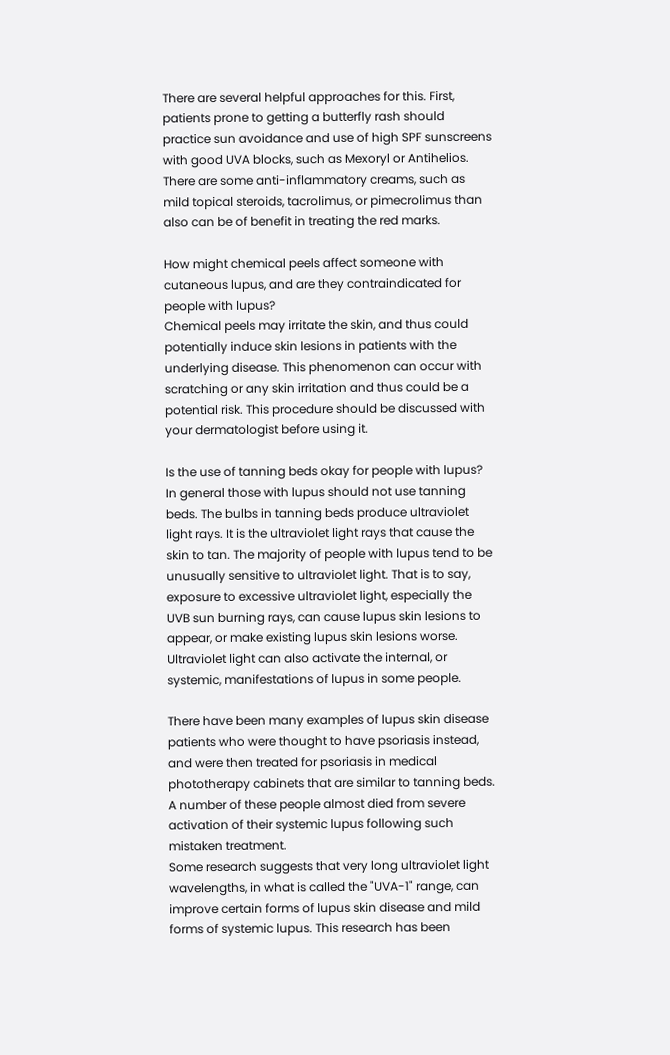There are several helpful approaches for this. First, patients prone to getting a butterfly rash should practice sun avoidance and use of high SPF sunscreens with good UVA blocks, such as Mexoryl or Antihelios. There are some anti-inflammatory creams, such as mild topical steroids, tacrolimus, or pimecrolimus than also can be of benefit in treating the red marks.

How might chemical peels affect someone with cutaneous lupus, and are they contraindicated for people with lupus?
Chemical peels may irritate the skin, and thus could potentially induce skin lesions in patients with the underlying disease. This phenomenon can occur with scratching or any skin irritation and thus could be a potential risk. This procedure should be discussed with your dermatologist before using it.

Is the use of tanning beds okay for people with lupus?
In general those with lupus should not use tanning beds. The bulbs in tanning beds produce ultraviolet light rays. It is the ultraviolet light rays that cause the skin to tan. The majority of people with lupus tend to be unusually sensitive to ultraviolet light. That is to say, exposure to excessive ultraviolet light, especially the UVB sun burning rays, can cause lupus skin lesions to appear, or make existing lupus skin lesions worse. Ultraviolet light can also activate the internal, or systemic, manifestations of lupus in some people.

There have been many examples of lupus skin disease patients who were thought to have psoriasis instead, and were then treated for psoriasis in medical phototherapy cabinets that are similar to tanning beds. A number of these people almost died from severe activation of their systemic lupus following such mistaken treatment.
Some research suggests that very long ultraviolet light wavelengths, in what is called the "UVA-1" range, can improve certain forms of lupus skin disease and mild forms of systemic lupus. This research has been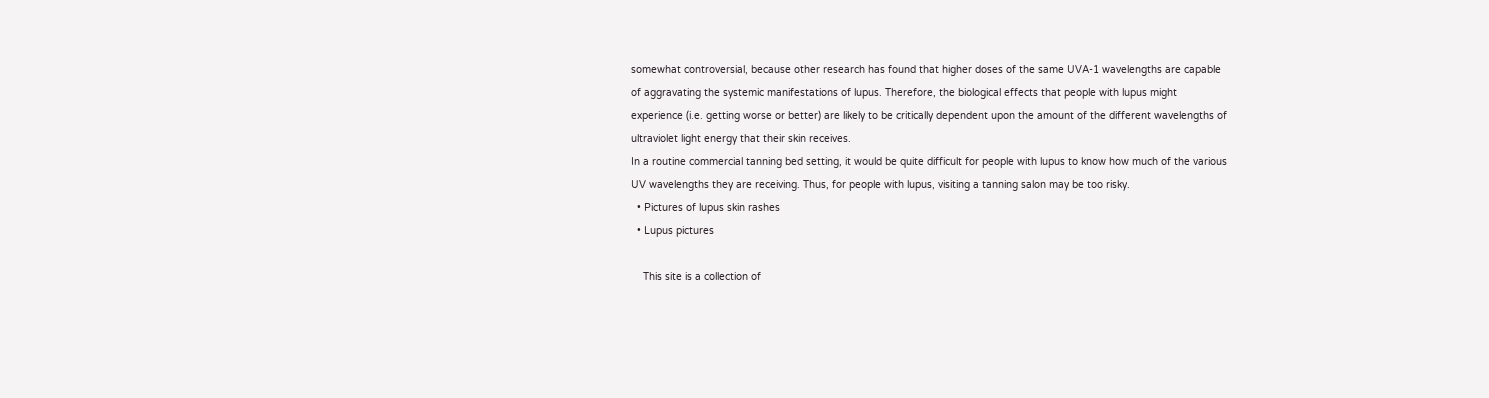somewhat controversial, because other research has found that higher doses of the same UVA-1 wavelengths are capable of aggravating the systemic manifestations of lupus. Therefore, the biological effects that people with lupus might experience (i.e. getting worse or better) are likely to be critically dependent upon the amount of the different wavelengths of ultraviolet light energy that their skin receives.
In a routine commercial tanning bed setting, it would be quite difficult for people with lupus to know how much of the various UV wavelengths they are receiving. Thus, for people with lupus, visiting a tanning salon may be too risky.
  • Pictures of lupus skin rashes
  • Lupus pictures

    This site is a collection of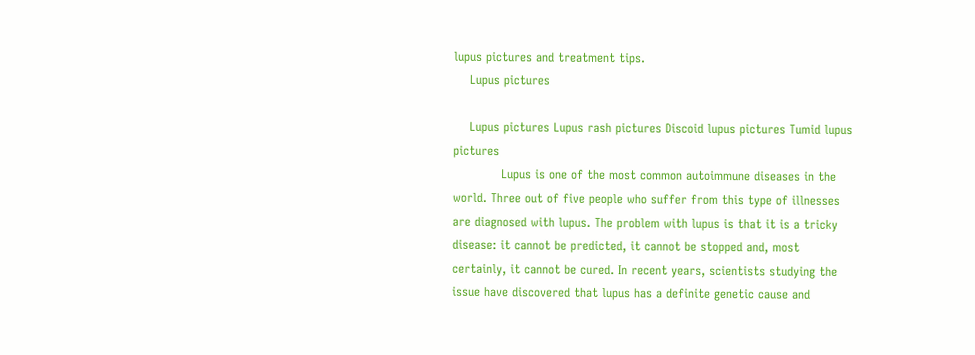lupus pictures and treatment tips.
    Lupus pictures

    Lupus pictures Lupus rash pictures Discoid lupus pictures Tumid lupus pictures
            Lupus is one of the most common autoimmune diseases in the world. Three out of five people who suffer from this type of illnesses are diagnosed with lupus. The problem with lupus is that it is a tricky disease: it cannot be predicted, it cannot be stopped and, most certainly, it cannot be cured. In recent years, scientists studying the issue have discovered that lupus has a definite genetic cause and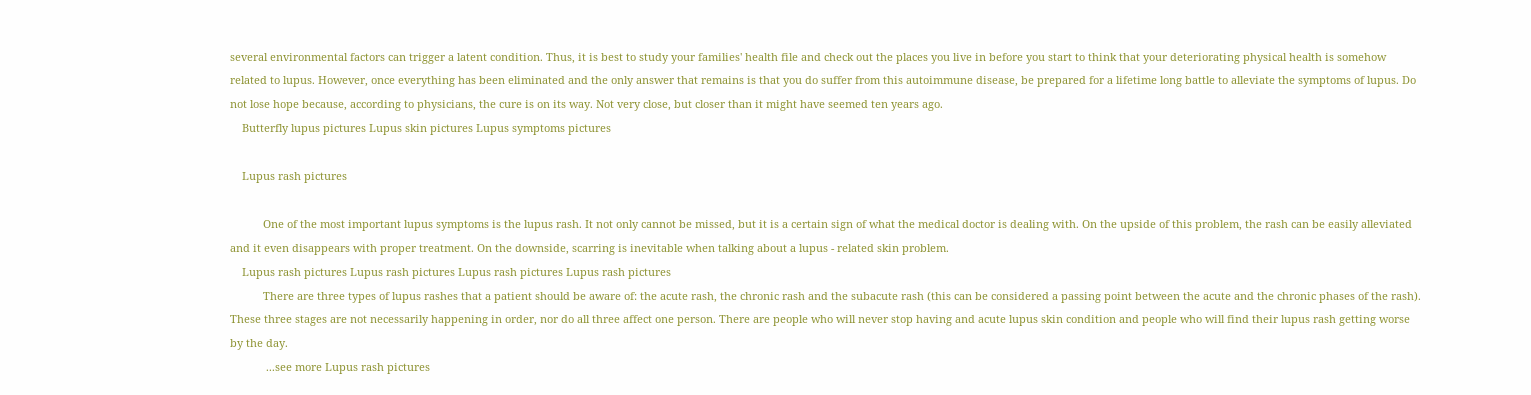several environmental factors can trigger a latent condition. Thus, it is best to study your families' health file and check out the places you live in before you start to think that your deteriorating physical health is somehow related to lupus. However, once everything has been eliminated and the only answer that remains is that you do suffer from this autoimmune disease, be prepared for a lifetime long battle to alleviate the symptoms of lupus. Do not lose hope because, according to physicians, the cure is on its way. Not very close, but closer than it might have seemed ten years ago.
    Butterfly lupus pictures Lupus skin pictures Lupus symptoms pictures

    Lupus rash pictures

           One of the most important lupus symptoms is the lupus rash. It not only cannot be missed, but it is a certain sign of what the medical doctor is dealing with. On the upside of this problem, the rash can be easily alleviated and it even disappears with proper treatment. On the downside, scarring is inevitable when talking about a lupus - related skin problem.
    Lupus rash pictures Lupus rash pictures Lupus rash pictures Lupus rash pictures
           There are three types of lupus rashes that a patient should be aware of: the acute rash, the chronic rash and the subacute rash (this can be considered a passing point between the acute and the chronic phases of the rash). These three stages are not necessarily happening in order, nor do all three affect one person. There are people who will never stop having and acute lupus skin condition and people who will find their lupus rash getting worse by the day.
            ...see more Lupus rash pictures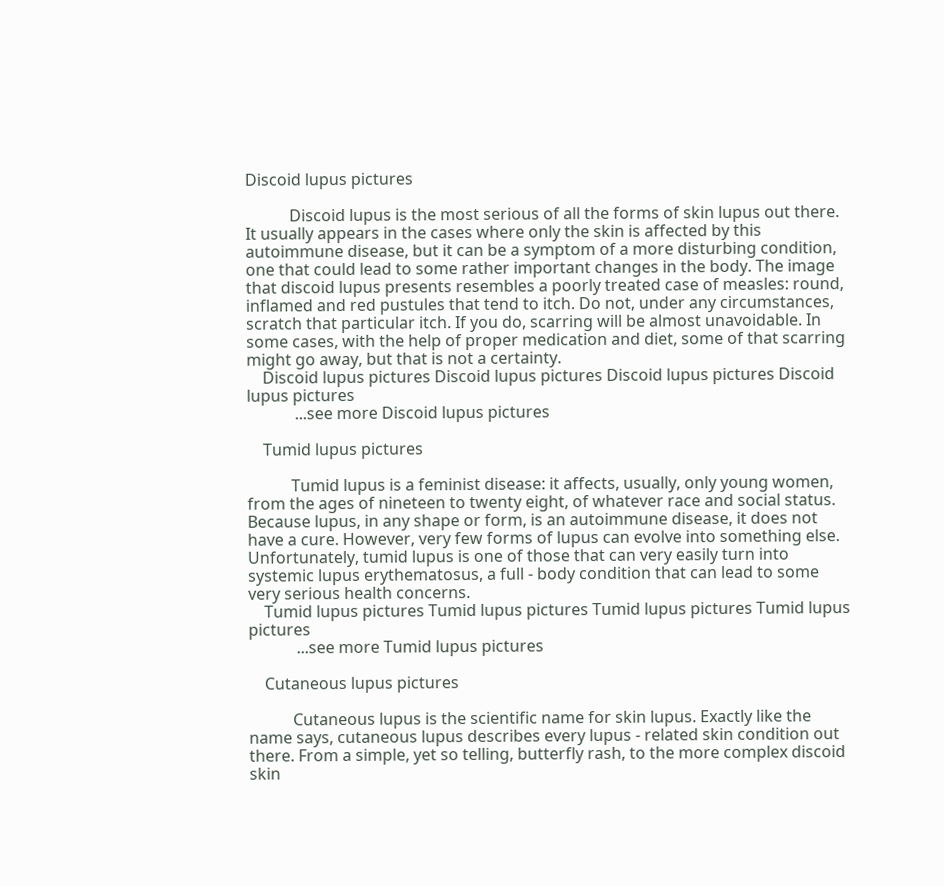Discoid lupus pictures

           Discoid lupus is the most serious of all the forms of skin lupus out there. It usually appears in the cases where only the skin is affected by this autoimmune disease, but it can be a symptom of a more disturbing condition, one that could lead to some rather important changes in the body. The image that discoid lupus presents resembles a poorly treated case of measles: round, inflamed and red pustules that tend to itch. Do not, under any circumstances, scratch that particular itch. If you do, scarring will be almost unavoidable. In some cases, with the help of proper medication and diet, some of that scarring might go away, but that is not a certainty.
    Discoid lupus pictures Discoid lupus pictures Discoid lupus pictures Discoid lupus pictures
            ...see more Discoid lupus pictures

    Tumid lupus pictures

           Tumid lupus is a feminist disease: it affects, usually, only young women, from the ages of nineteen to twenty eight, of whatever race and social status. Because lupus, in any shape or form, is an autoimmune disease, it does not have a cure. However, very few forms of lupus can evolve into something else. Unfortunately, tumid lupus is one of those that can very easily turn into systemic lupus erythematosus, a full - body condition that can lead to some very serious health concerns.
    Tumid lupus pictures Tumid lupus pictures Tumid lupus pictures Tumid lupus pictures
            ...see more Tumid lupus pictures

    Cutaneous lupus pictures

           Cutaneous lupus is the scientific name for skin lupus. Exactly like the name says, cutaneous lupus describes every lupus - related skin condition out there. From a simple, yet so telling, butterfly rash, to the more complex discoid skin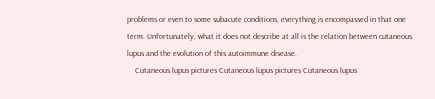problems or even to some subacute conditions, everything is encompassed in that one term. Unfortunately, what it does not describe at all is the relation between cutaneous lupus and the evolution of this autoimmune disease.
    Cutaneous lupus pictures Cutaneous lupus pictures Cutaneous lupus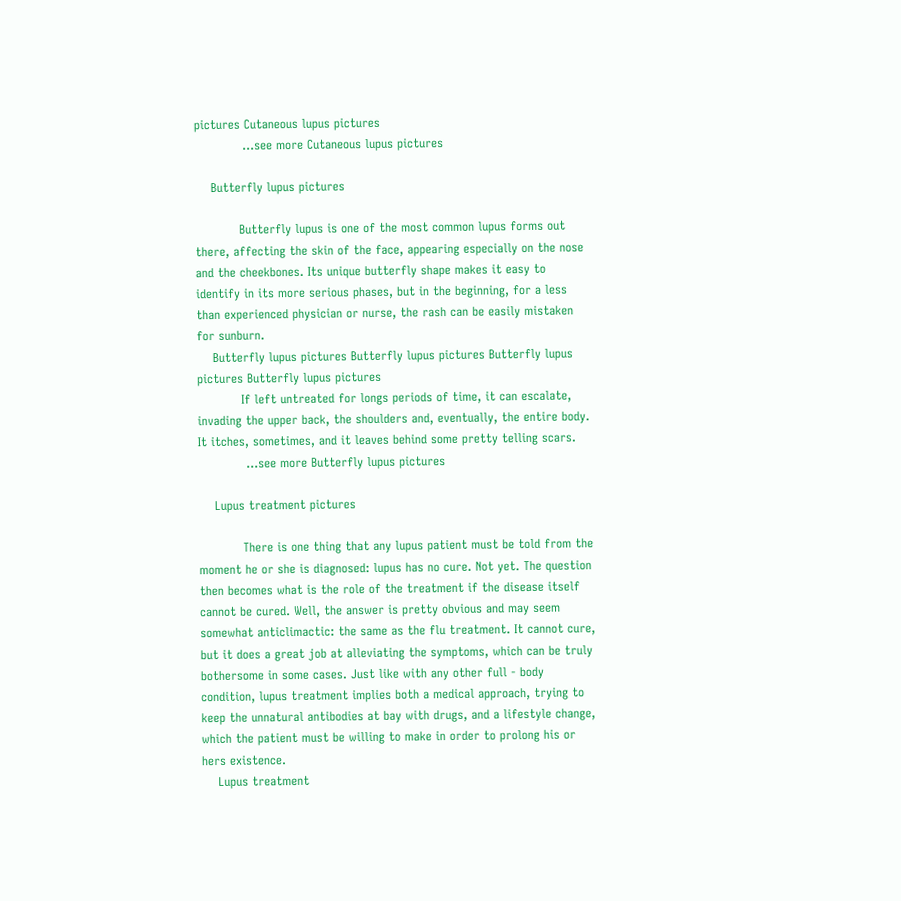pictures Cutaneous lupus pictures
            ...see more Cutaneous lupus pictures

    Butterfly lupus pictures

           Butterfly lupus is one of the most common lupus forms out there, affecting the skin of the face, appearing especially on the nose and the cheekbones. Its unique butterfly shape makes it easy to identify in its more serious phases, but in the beginning, for a less than experienced physician or nurse, the rash can be easily mistaken for sunburn.
    Butterfly lupus pictures Butterfly lupus pictures Butterfly lupus pictures Butterfly lupus pictures
           If left untreated for longs periods of time, it can escalate, invading the upper back, the shoulders and, eventually, the entire body. It itches, sometimes, and it leaves behind some pretty telling scars.
            ...see more Butterfly lupus pictures

    Lupus treatment pictures

           There is one thing that any lupus patient must be told from the moment he or she is diagnosed: lupus has no cure. Not yet. The question then becomes what is the role of the treatment if the disease itself cannot be cured. Well, the answer is pretty obvious and may seem somewhat anticlimactic: the same as the flu treatment. It cannot cure, but it does a great job at alleviating the symptoms, which can be truly bothersome in some cases. Just like with any other full - body condition, lupus treatment implies both a medical approach, trying to keep the unnatural antibodies at bay with drugs, and a lifestyle change, which the patient must be willing to make in order to prolong his or hers existence.
    Lupus treatment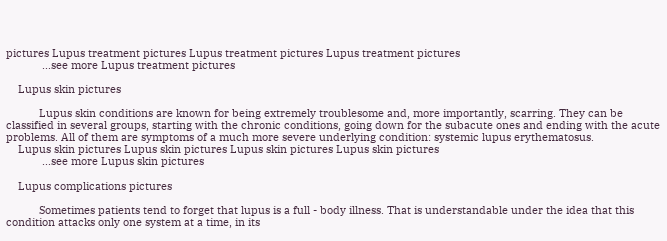pictures Lupus treatment pictures Lupus treatment pictures Lupus treatment pictures
            ...see more Lupus treatment pictures

    Lupus skin pictures

           Lupus skin conditions are known for being extremely troublesome and, more importantly, scarring. They can be classified in several groups, starting with the chronic conditions, going down for the subacute ones and ending with the acute problems. All of them are symptoms of a much more severe underlying condition: systemic lupus erythematosus.
    Lupus skin pictures Lupus skin pictures Lupus skin pictures Lupus skin pictures
            ...see more Lupus skin pictures

    Lupus complications pictures

           Sometimes patients tend to forget that lupus is a full - body illness. That is understandable under the idea that this condition attacks only one system at a time, in its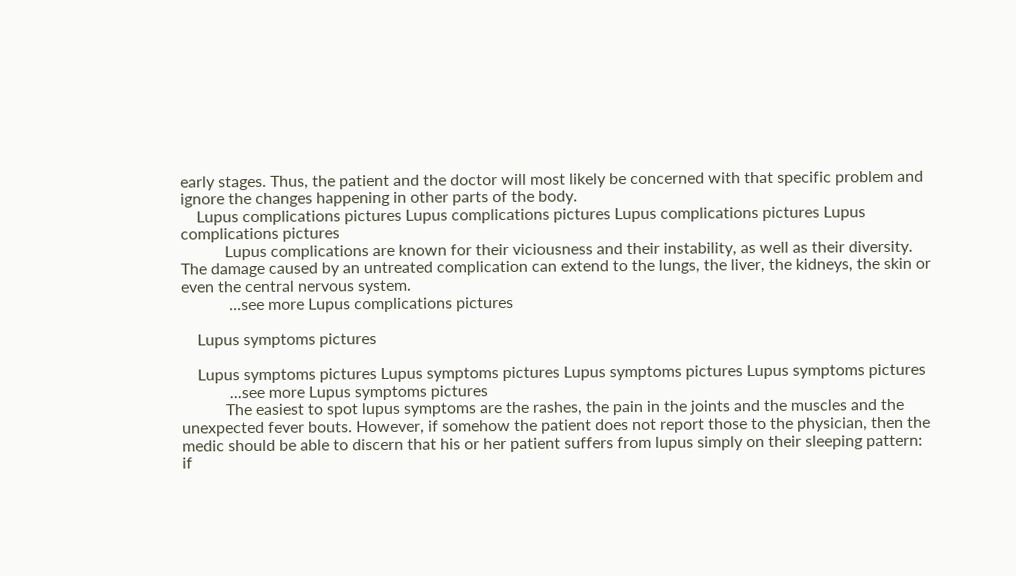early stages. Thus, the patient and the doctor will most likely be concerned with that specific problem and ignore the changes happening in other parts of the body.
    Lupus complications pictures Lupus complications pictures Lupus complications pictures Lupus complications pictures
           Lupus complications are known for their viciousness and their instability, as well as their diversity. The damage caused by an untreated complication can extend to the lungs, the liver, the kidneys, the skin or even the central nervous system.
            ...see more Lupus complications pictures

    Lupus symptoms pictures

    Lupus symptoms pictures Lupus symptoms pictures Lupus symptoms pictures Lupus symptoms pictures
            ...see more Lupus symptoms pictures
           The easiest to spot lupus symptoms are the rashes, the pain in the joints and the muscles and the unexpected fever bouts. However, if somehow the patient does not report those to the physician, then the medic should be able to discern that his or her patient suffers from lupus simply on their sleeping pattern: if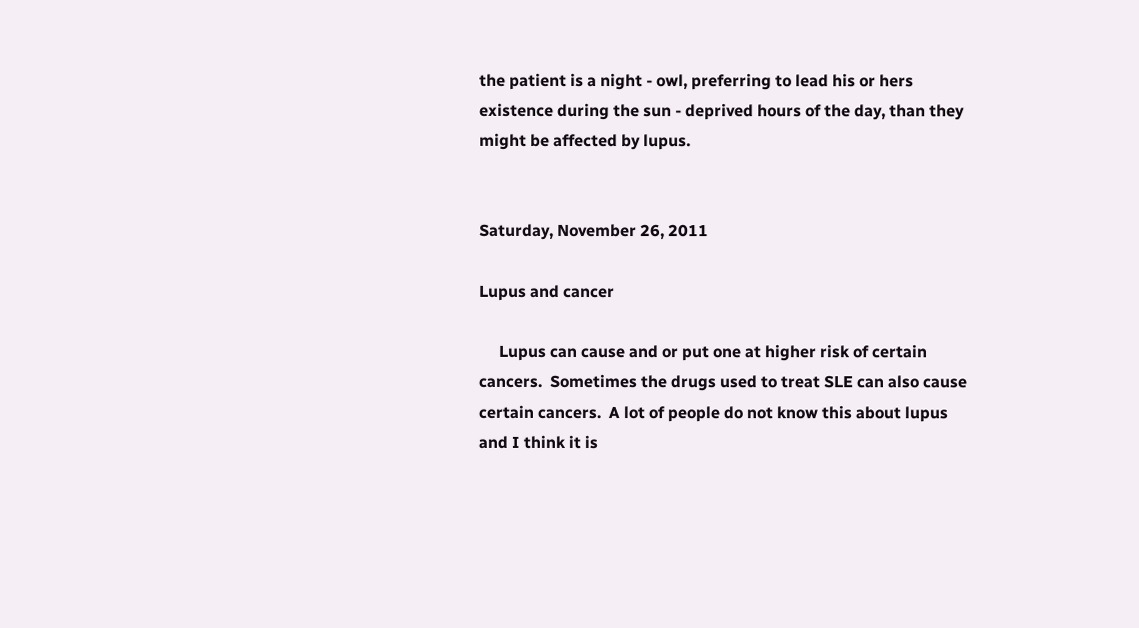the patient is a night - owl, preferring to lead his or hers existence during the sun - deprived hours of the day, than they might be affected by lupus.


Saturday, November 26, 2011

Lupus and cancer

     Lupus can cause and or put one at higher risk of certain cancers.  Sometimes the drugs used to treat SLE can also cause certain cancers.  A lot of people do not know this about lupus and I think it is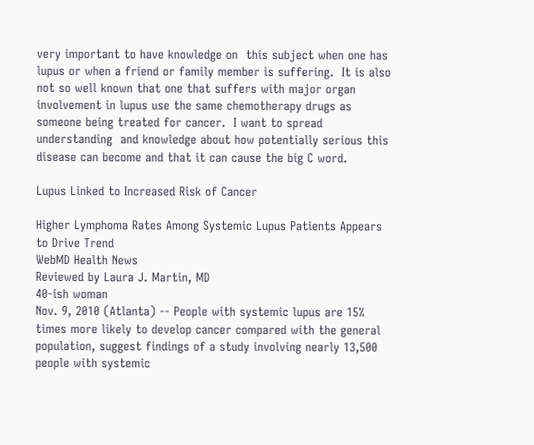very important to have knowledge on  this subject when one has lupus or when a friend or family member is suffering.  It is also not so well known that one that suffers with major organ involvement in lupus use the same chemotherapy drugs as someone being treated for cancer.  I want to spread understanding  and knowledge about how potentially serious this disease can become and that it can cause the big C word.

Lupus Linked to Increased Risk of Cancer

Higher Lymphoma Rates Among Systemic Lupus Patients Appears to Drive Trend
WebMD Health News
Reviewed by Laura J. Martin, MD
40-ish woman
Nov. 9, 2010 (Atlanta) -- People with systemic lupus are 15% times more likely to develop cancer compared with the general population, suggest findings of a study involving nearly 13,500 people with systemic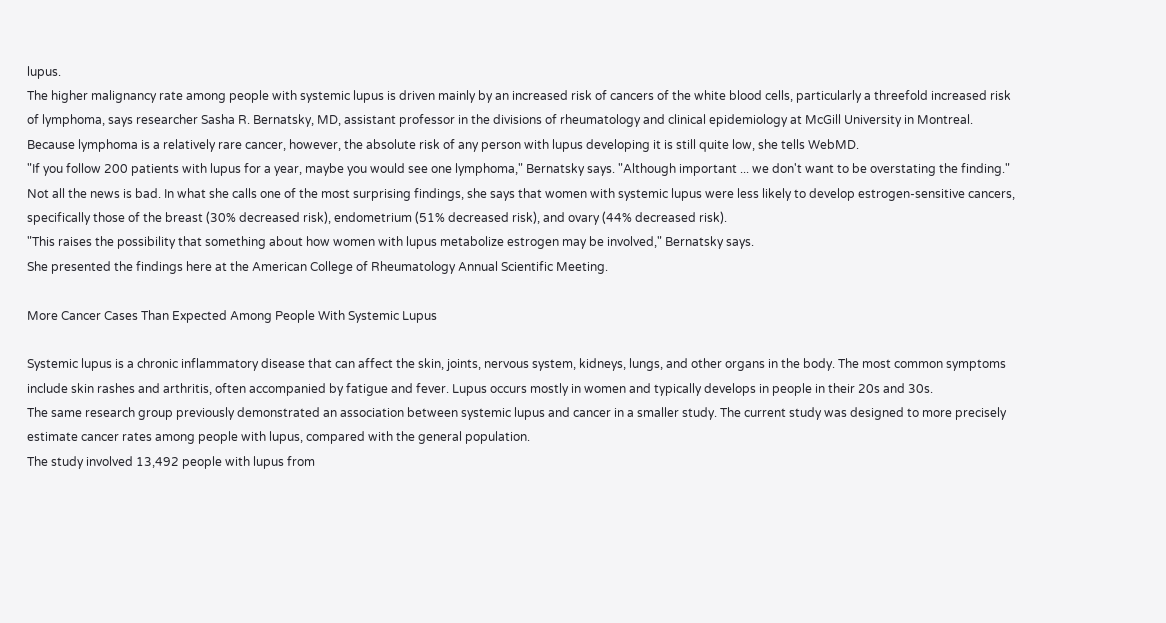lupus.
The higher malignancy rate among people with systemic lupus is driven mainly by an increased risk of cancers of the white blood cells, particularly a threefold increased risk of lymphoma, says researcher Sasha R. Bernatsky, MD, assistant professor in the divisions of rheumatology and clinical epidemiology at McGill University in Montreal.
Because lymphoma is a relatively rare cancer, however, the absolute risk of any person with lupus developing it is still quite low, she tells WebMD.
"If you follow 200 patients with lupus for a year, maybe you would see one lymphoma," Bernatsky says. "Although important ... we don't want to be overstating the finding."
Not all the news is bad. In what she calls one of the most surprising findings, she says that women with systemic lupus were less likely to develop estrogen-sensitive cancers, specifically those of the breast (30% decreased risk), endometrium (51% decreased risk), and ovary (44% decreased risk).
"This raises the possibility that something about how women with lupus metabolize estrogen may be involved," Bernatsky says.
She presented the findings here at the American College of Rheumatology Annual Scientific Meeting.

More Cancer Cases Than Expected Among People With Systemic Lupus

Systemic lupus is a chronic inflammatory disease that can affect the skin, joints, nervous system, kidneys, lungs, and other organs in the body. The most common symptoms include skin rashes and arthritis, often accompanied by fatigue and fever. Lupus occurs mostly in women and typically develops in people in their 20s and 30s.
The same research group previously demonstrated an association between systemic lupus and cancer in a smaller study. The current study was designed to more precisely estimate cancer rates among people with lupus, compared with the general population.
The study involved 13,492 people with lupus from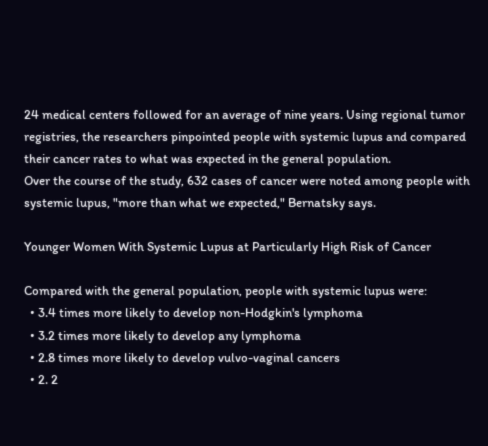24 medical centers followed for an average of nine years. Using regional tumor registries, the researchers pinpointed people with systemic lupus and compared their cancer rates to what was expected in the general population.
Over the course of the study, 632 cases of cancer were noted among people with systemic lupus, "more than what we expected," Bernatsky says.

Younger Women With Systemic Lupus at Particularly High Risk of Cancer

Compared with the general population, people with systemic lupus were:
  • 3.4 times more likely to develop non-Hodgkin's lymphoma
  • 3.2 times more likely to develop any lymphoma
  • 2.8 times more likely to develop vulvo-vaginal cancers
  • 2. 2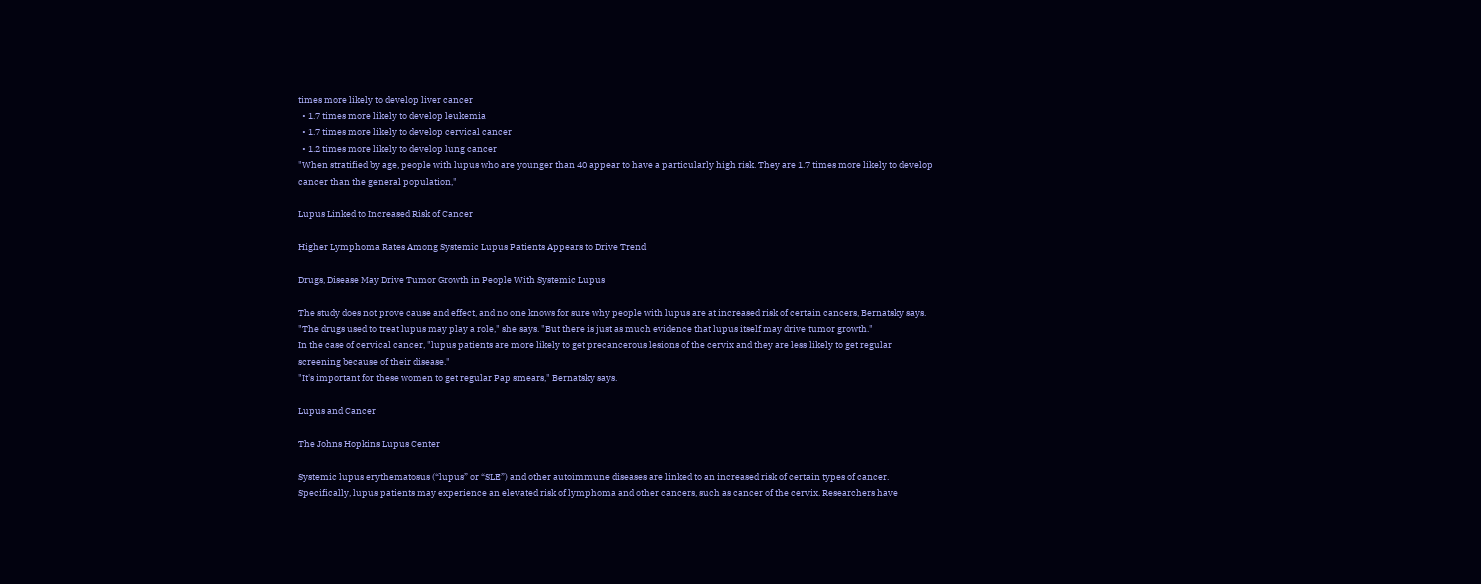times more likely to develop liver cancer
  • 1.7 times more likely to develop leukemia
  • 1.7 times more likely to develop cervical cancer
  • 1.2 times more likely to develop lung cancer
"When stratified by age, people with lupus who are younger than 40 appear to have a particularly high risk. They are 1.7 times more likely to develop cancer than the general population,"

Lupus Linked to Increased Risk of Cancer

Higher Lymphoma Rates Among Systemic Lupus Patients Appears to Drive Trend

Drugs, Disease May Drive Tumor Growth in People With Systemic Lupus

The study does not prove cause and effect, and no one knows for sure why people with lupus are at increased risk of certain cancers, Bernatsky says.
"The drugs used to treat lupus may play a role," she says. "But there is just as much evidence that lupus itself may drive tumor growth."
In the case of cervical cancer, "lupus patients are more likely to get precancerous lesions of the cervix and they are less likely to get regular screening because of their disease."
"It's important for these women to get regular Pap smears," Bernatsky says.

Lupus and Cancer

The Johns Hopkins Lupus Center

Systemic lupus erythematosus (“lupus” or “SLE”) and other autoimmune diseases are linked to an increased risk of certain types of cancer. Specifically, lupus patients may experience an elevated risk of lymphoma and other cancers, such as cancer of the cervix. Researchers have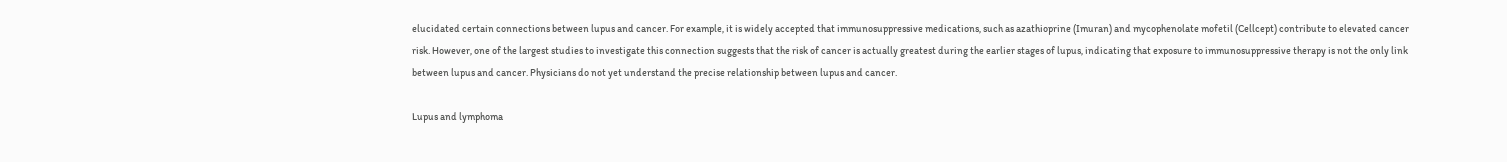elucidated certain connections between lupus and cancer. For example, it is widely accepted that immunosuppressive medications, such as azathioprine (Imuran) and mycophenolate mofetil (Cellcept) contribute to elevated cancer risk. However, one of the largest studies to investigate this connection suggests that the risk of cancer is actually greatest during the earlier stages of lupus, indicating that exposure to immunosuppressive therapy is not the only link between lupus and cancer. Physicians do not yet understand the precise relationship between lupus and cancer.

Lupus and lymphoma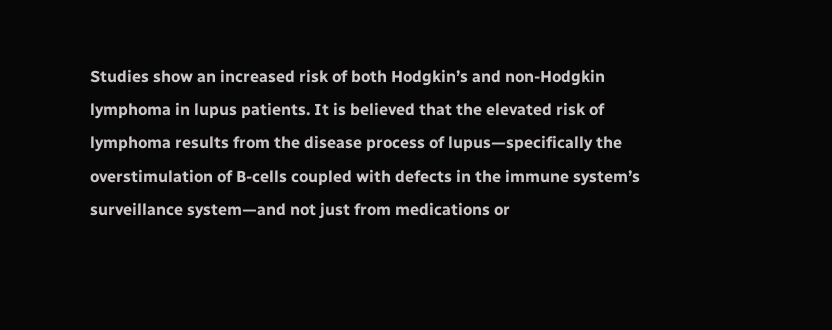Studies show an increased risk of both Hodgkin’s and non-Hodgkin lymphoma in lupus patients. It is believed that the elevated risk of lymphoma results from the disease process of lupus—specifically the overstimulation of B-cells coupled with defects in the immune system’s surveillance system—and not just from medications or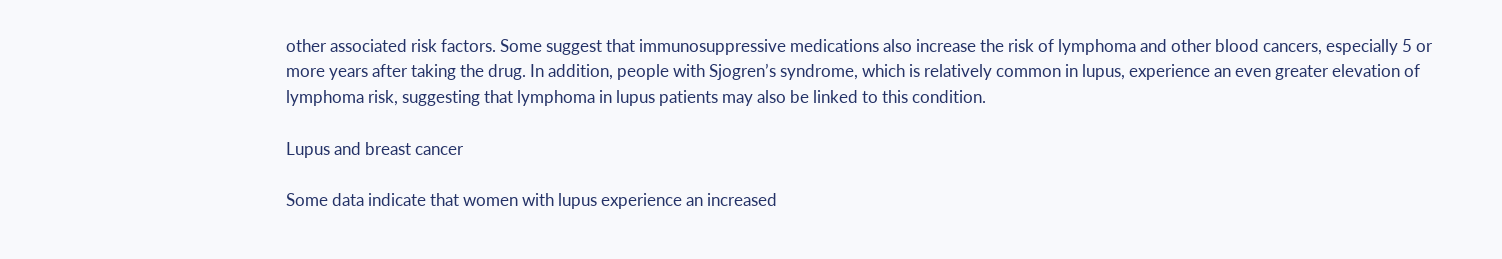other associated risk factors. Some suggest that immunosuppressive medications also increase the risk of lymphoma and other blood cancers, especially 5 or more years after taking the drug. In addition, people with Sjogren’s syndrome, which is relatively common in lupus, experience an even greater elevation of lymphoma risk, suggesting that lymphoma in lupus patients may also be linked to this condition.

Lupus and breast cancer

Some data indicate that women with lupus experience an increased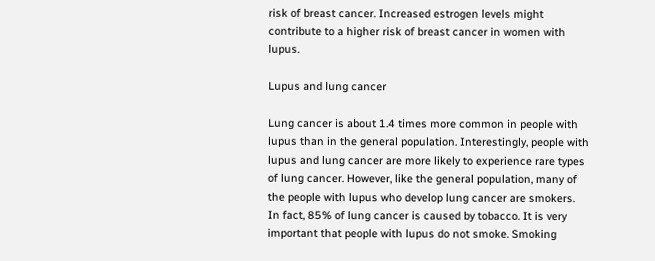risk of breast cancer. Increased estrogen levels might contribute to a higher risk of breast cancer in women with lupus.

Lupus and lung cancer

Lung cancer is about 1.4 times more common in people with lupus than in the general population. Interestingly, people with lupus and lung cancer are more likely to experience rare types of lung cancer. However, like the general population, many of the people with lupus who develop lung cancer are smokers. In fact, 85% of lung cancer is caused by tobacco. It is very important that people with lupus do not smoke. Smoking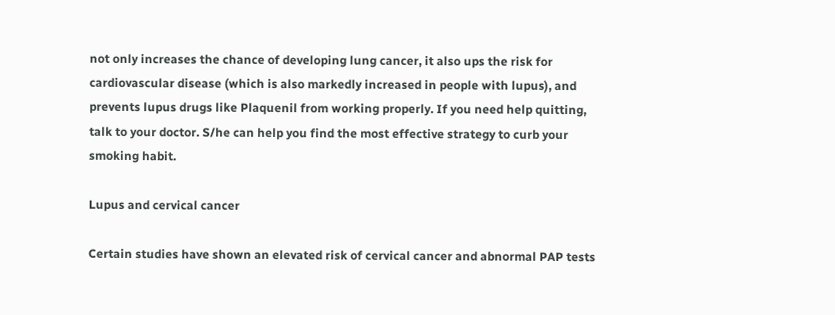not only increases the chance of developing lung cancer, it also ups the risk for cardiovascular disease (which is also markedly increased in people with lupus), and prevents lupus drugs like Plaquenil from working properly. If you need help quitting, talk to your doctor. S/he can help you find the most effective strategy to curb your smoking habit.

Lupus and cervical cancer

Certain studies have shown an elevated risk of cervical cancer and abnormal PAP tests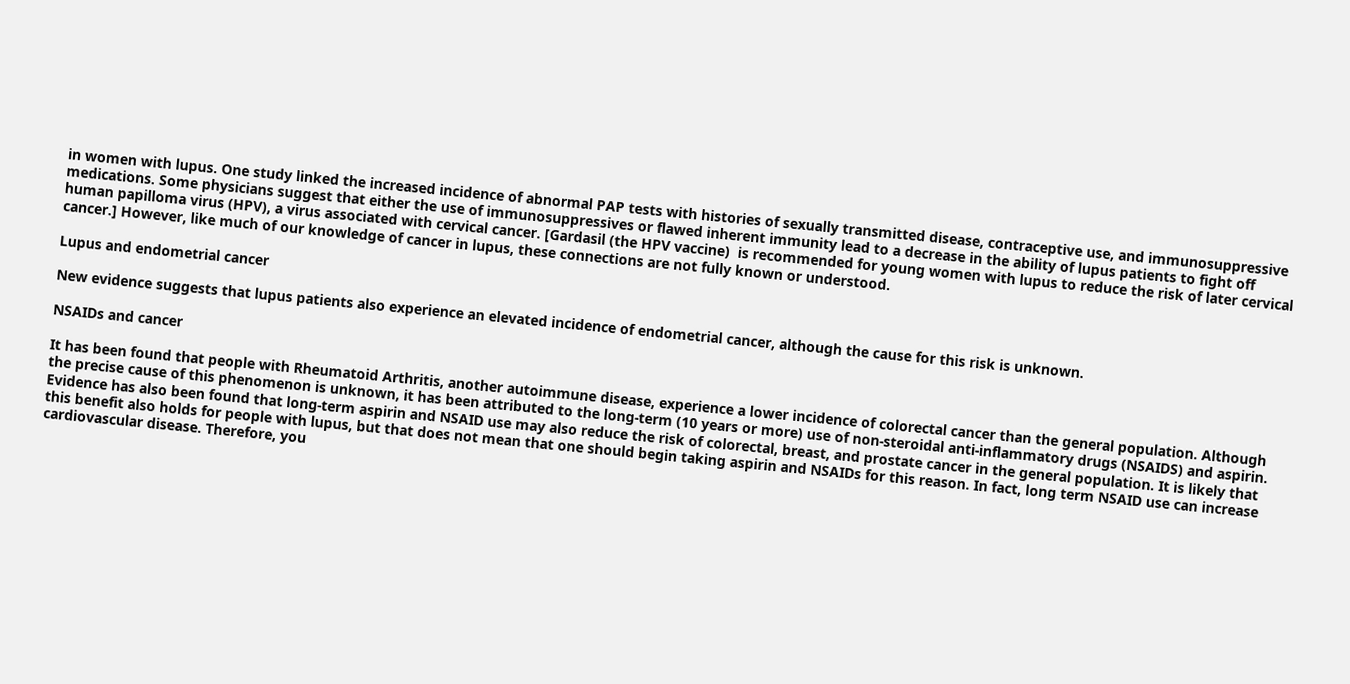in women with lupus. One study linked the increased incidence of abnormal PAP tests with histories of sexually transmitted disease, contraceptive use, and immunosuppressive medications. Some physicians suggest that either the use of immunosuppressives or flawed inherent immunity lead to a decrease in the ability of lupus patients to fight off human papilloma virus (HPV), a virus associated with cervical cancer. [Gardasil (the HPV vaccine)  is recommended for young women with lupus to reduce the risk of later cervical cancer.] However, like much of our knowledge of cancer in lupus, these connections are not fully known or understood.

Lupus and endometrial cancer

New evidence suggests that lupus patients also experience an elevated incidence of endometrial cancer, although the cause for this risk is unknown.

NSAIDs and cancer

It has been found that people with Rheumatoid Arthritis, another autoimmune disease, experience a lower incidence of colorectal cancer than the general population. Although the precise cause of this phenomenon is unknown, it has been attributed to the long-term (10 years or more) use of non-steroidal anti-inflammatory drugs (NSAIDS) and aspirin. Evidence has also been found that long-term aspirin and NSAID use may also reduce the risk of colorectal, breast, and prostate cancer in the general population. It is likely that this benefit also holds for people with lupus, but that does not mean that one should begin taking aspirin and NSAIDs for this reason. In fact, long term NSAID use can increase cardiovascular disease. Therefore, you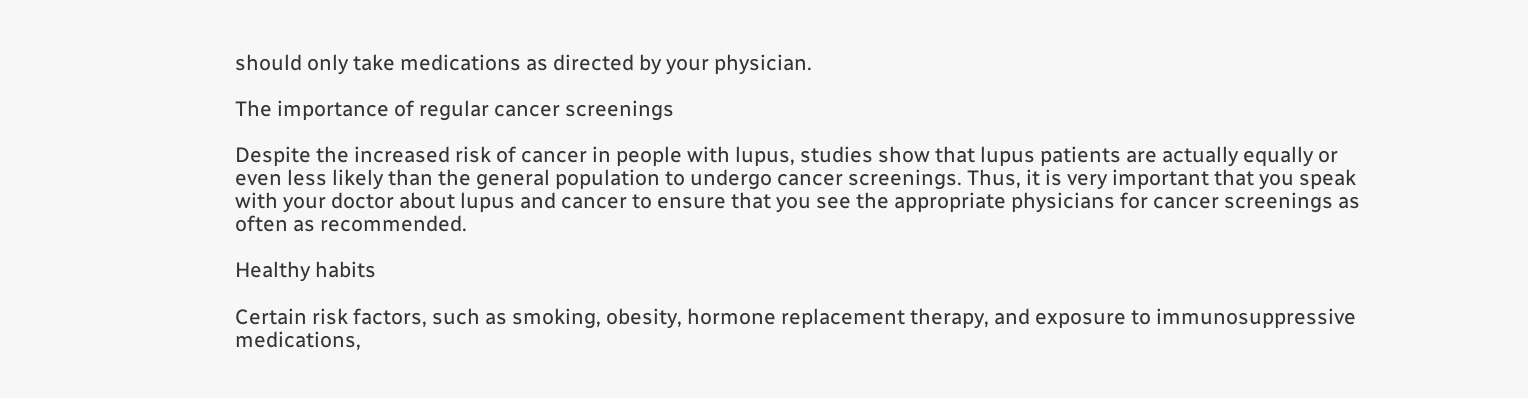should only take medications as directed by your physician.

The importance of regular cancer screenings

Despite the increased risk of cancer in people with lupus, studies show that lupus patients are actually equally or even less likely than the general population to undergo cancer screenings. Thus, it is very important that you speak with your doctor about lupus and cancer to ensure that you see the appropriate physicians for cancer screenings as often as recommended.

Healthy habits

Certain risk factors, such as smoking, obesity, hormone replacement therapy, and exposure to immunosuppressive medications,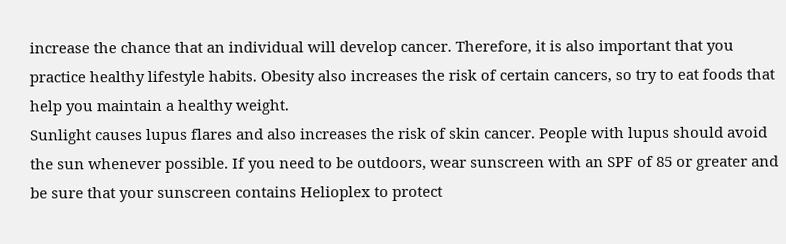increase the chance that an individual will develop cancer. Therefore, it is also important that you practice healthy lifestyle habits. Obesity also increases the risk of certain cancers, so try to eat foods that help you maintain a healthy weight.
Sunlight causes lupus flares and also increases the risk of skin cancer. People with lupus should avoid the sun whenever possible. If you need to be outdoors, wear sunscreen with an SPF of 85 or greater and be sure that your sunscreen contains Helioplex to protect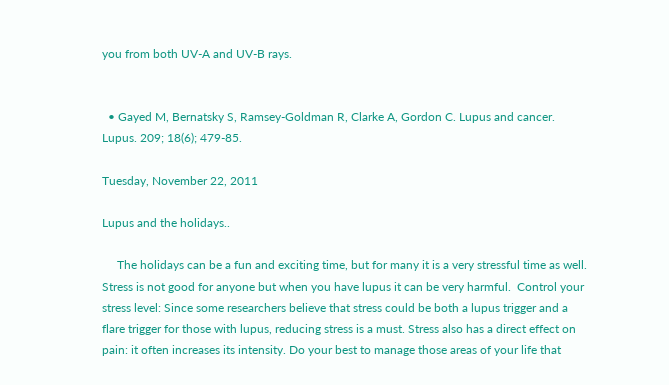you from both UV-A and UV-B rays.


  • Gayed M, Bernatsky S, Ramsey-Goldman R, Clarke A, Gordon C. Lupus and cancer. Lupus. 209; 18(6); 479-85.

Tuesday, November 22, 2011

Lupus and the holidays..

     The holidays can be a fun and exciting time, but for many it is a very stressful time as well.  Stress is not good for anyone but when you have lupus it can be very harmful.  Control your stress level: Since some researchers believe that stress could be both a lupus trigger and a flare trigger for those with lupus, reducing stress is a must. Stress also has a direct effect on pain: it often increases its intensity. Do your best to manage those areas of your life that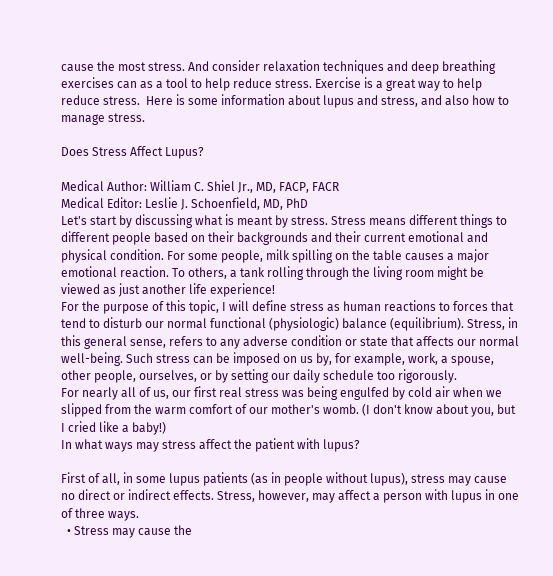cause the most stress. And consider relaxation techniques and deep breathing exercises can as a tool to help reduce stress. Exercise is a great way to help reduce stress.  Here is some information about lupus and stress, and also how to manage stress.

Does Stress Affect Lupus?

Medical Author: William C. Shiel Jr., MD, FACP, FACR
Medical Editor: Leslie J. Schoenfield, MD, PhD
Let's start by discussing what is meant by stress. Stress means different things to different people based on their backgrounds and their current emotional and physical condition. For some people, milk spilling on the table causes a major emotional reaction. To others, a tank rolling through the living room might be viewed as just another life experience!
For the purpose of this topic, I will define stress as human reactions to forces that tend to disturb our normal functional (physiologic) balance (equilibrium). Stress, in this general sense, refers to any adverse condition or state that affects our normal well-being. Such stress can be imposed on us by, for example, work, a spouse, other people, ourselves, or by setting our daily schedule too rigorously.
For nearly all of us, our first real stress was being engulfed by cold air when we slipped from the warm comfort of our mother's womb. (I don't know about you, but I cried like a baby!)
In what ways may stress affect the patient with lupus?

First of all, in some lupus patients (as in people without lupus), stress may cause no direct or indirect effects. Stress, however, may affect a person with lupus in one of three ways.
  • Stress may cause the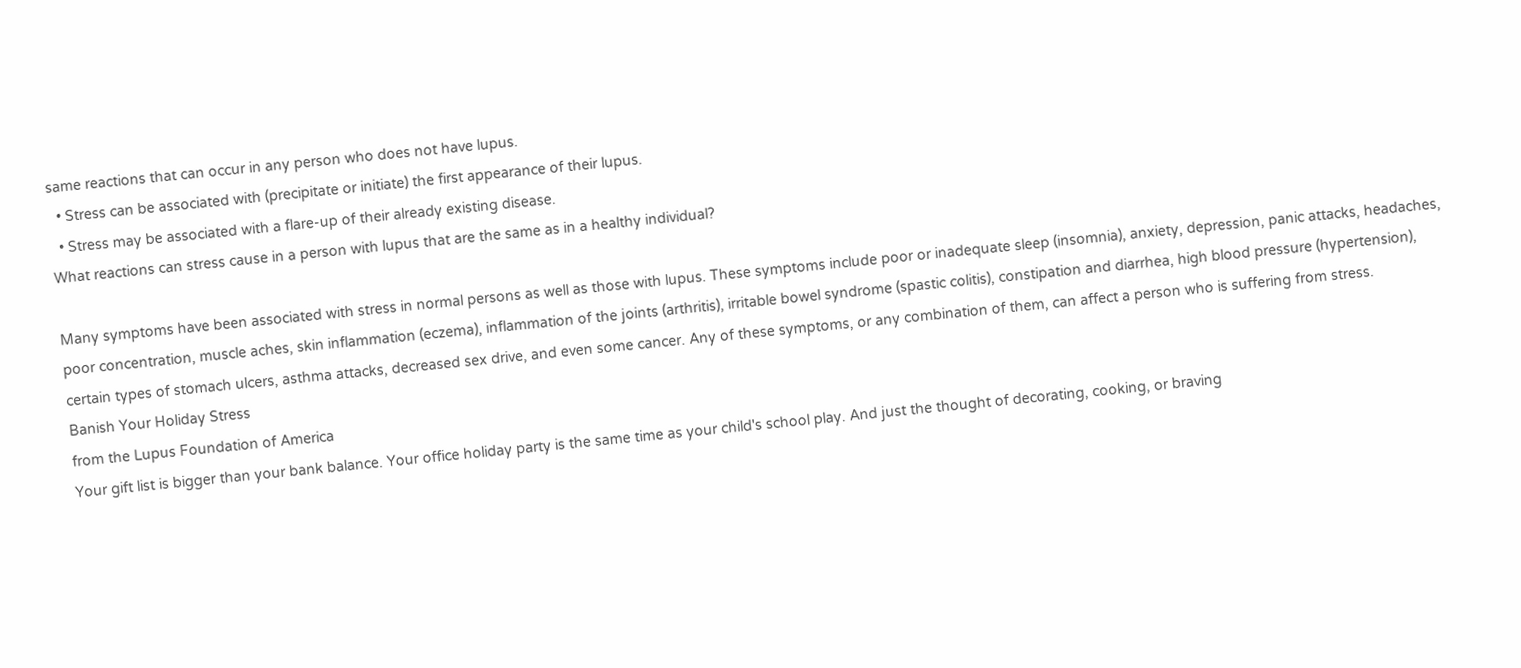same reactions that can occur in any person who does not have lupus.
  • Stress can be associated with (precipitate or initiate) the first appearance of their lupus.
  • Stress may be associated with a flare-up of their already existing disease.
What reactions can stress cause in a person with lupus that are the same as in a healthy individual?

Many symptoms have been associated with stress in normal persons as well as those with lupus. These symptoms include poor or inadequate sleep (insomnia), anxiety, depression, panic attacks, headaches, poor concentration, muscle aches, skin inflammation (eczema), inflammation of the joints (arthritis), irritable bowel syndrome (spastic colitis), constipation and diarrhea, high blood pressure (hypertension), certain types of stomach ulcers, asthma attacks, decreased sex drive, and even some cancer. Any of these symptoms, or any combination of them, can affect a person who is suffering from stress.
Banish Your Holiday Stress
from the Lupus Foundation of America
Your gift list is bigger than your bank balance. Your office holiday party is the same time as your child's school play. And just the thought of decorating, cooking, or braving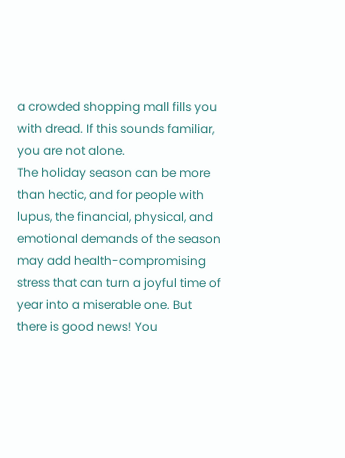a crowded shopping mall fills you with dread. If this sounds familiar, you are not alone.
The holiday season can be more than hectic, and for people with lupus, the financial, physical, and emotional demands of the season may add health-compromising stress that can turn a joyful time of year into a miserable one. But there is good news! You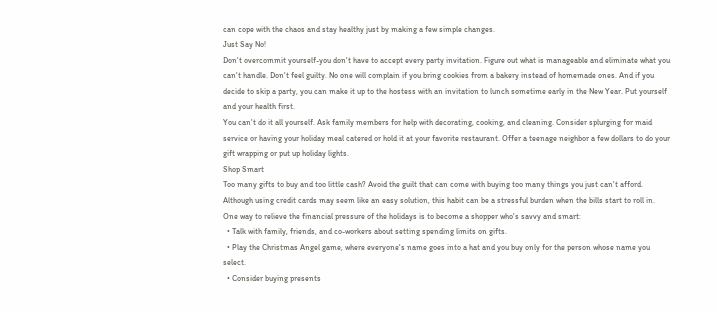can cope with the chaos and stay healthy just by making a few simple changes.
Just Say No!
Don't overcommit yourself-you don't have to accept every party invitation. Figure out what is manageable and eliminate what you can't handle. Don't feel guilty. No one will complain if you bring cookies from a bakery instead of homemade ones. And if you decide to skip a party, you can make it up to the hostess with an invitation to lunch sometime early in the New Year. Put yourself and your health first.
You can't do it all yourself. Ask family members for help with decorating, cooking, and cleaning. Consider splurging for maid service or having your holiday meal catered or hold it at your favorite restaurant. Offer a teenage neighbor a few dollars to do your gift wrapping or put up holiday lights.
Shop Smart
Too many gifts to buy and too little cash? Avoid the guilt that can come with buying too many things you just can't afford. Although using credit cards may seem like an easy solution, this habit can be a stressful burden when the bills start to roll in. One way to relieve the financial pressure of the holidays is to become a shopper who's savvy and smart:
  • Talk with family, friends, and co-workers about setting spending limits on gifts.
  • Play the Christmas Angel game, where everyone's name goes into a hat and you buy only for the person whose name you select.
  • Consider buying presents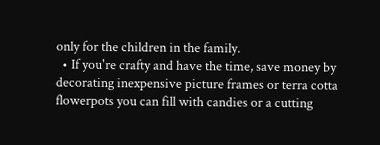only for the children in the family.
  • If you're crafty and have the time, save money by decorating inexpensive picture frames or terra cotta flowerpots you can fill with candies or a cutting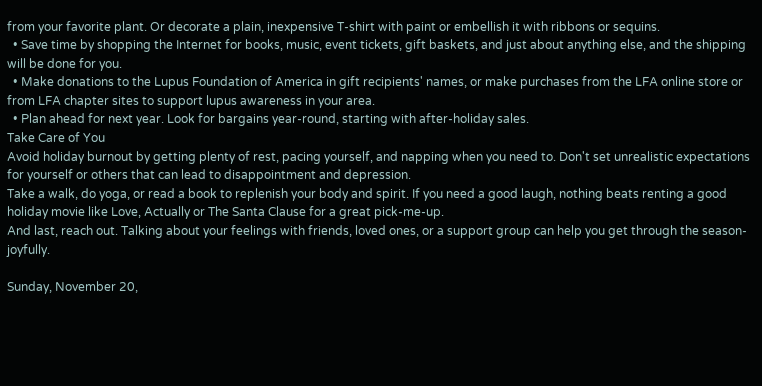from your favorite plant. Or decorate a plain, inexpensive T-shirt with paint or embellish it with ribbons or sequins.
  • Save time by shopping the Internet for books, music, event tickets, gift baskets, and just about anything else, and the shipping will be done for you.
  • Make donations to the Lupus Foundation of America in gift recipients' names, or make purchases from the LFA online store or from LFA chapter sites to support lupus awareness in your area.
  • Plan ahead for next year. Look for bargains year-round, starting with after-holiday sales.
Take Care of You
Avoid holiday burnout by getting plenty of rest, pacing yourself, and napping when you need to. Don't set unrealistic expectations for yourself or others that can lead to disappointment and depression.
Take a walk, do yoga, or read a book to replenish your body and spirit. If you need a good laugh, nothing beats renting a good holiday movie like Love, Actually or The Santa Clause for a great pick-me-up.
And last, reach out. Talking about your feelings with friends, loved ones, or a support group can help you get through the season-joyfully.

Sunday, November 20,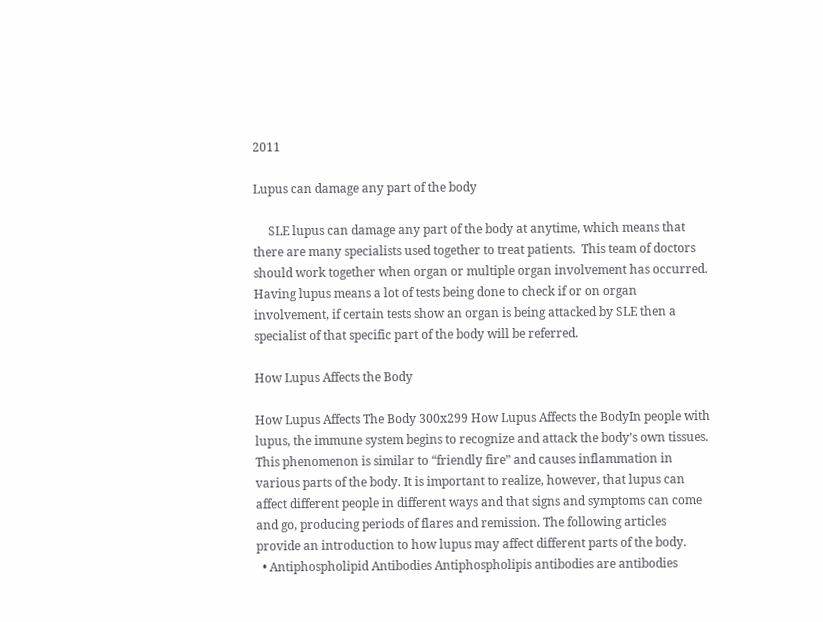2011

Lupus can damage any part of the body

     SLE lupus can damage any part of the body at anytime, which means that there are many specialists used together to treat patients.  This team of doctors should work together when organ or multiple organ involvement has occurred.  Having lupus means a lot of tests being done to check if or on organ involvement, if certain tests show an organ is being attacked by SLE then a specialist of that specific part of the body will be referred.

How Lupus Affects the Body

How Lupus Affects The Body 300x299 How Lupus Affects the BodyIn people with lupus, the immune system begins to recognize and attack the body’s own tissues. This phenomenon is similar to “friendly fire” and causes inflammation in various parts of the body. It is important to realize, however, that lupus can affect different people in different ways and that signs and symptoms can come and go, producing periods of flares and remission. The following articles provide an introduction to how lupus may affect different parts of the body.
  • Antiphospholipid Antibodies Antiphospholipis antibodies are antibodies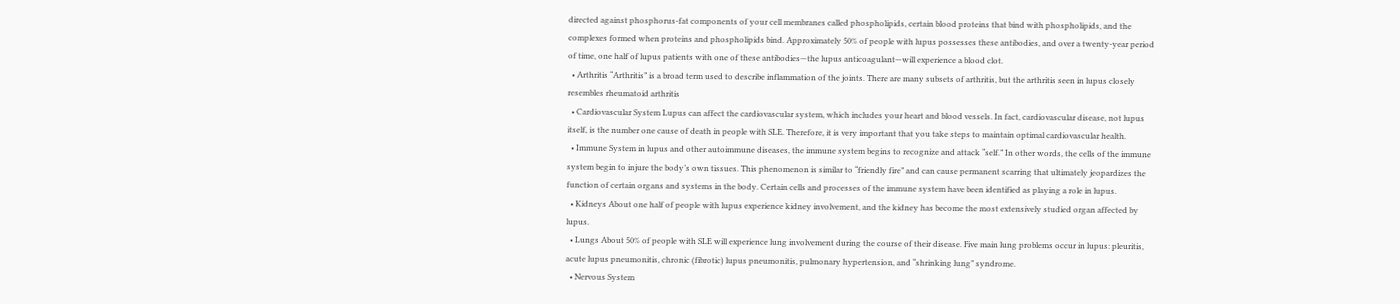directed against phosphorus-fat components of your cell membranes called phospholipids, certain blood proteins that bind with phospholipids, and the complexes formed when proteins and phospholipids bind. Approximately 50% of people with lupus possesses these antibodies, and over a twenty-year period of time, one half of lupus patients with one of these antibodies—the lupus anticoagulant—will experience a blood clot.
  • Arthritis “Arthritis” is a broad term used to describe inflammation of the joints. There are many subsets of arthritis, but the arthritis seen in lupus closely resembles rheumatoid arthritis
  • Cardiovascular System Lupus can affect the cardiovascular system, which includes your heart and blood vessels. In fact, cardiovascular disease, not lupus itself, is the number one cause of death in people with SLE. Therefore, it is very important that you take steps to maintain optimal cardiovascular health.
  • Immune System in lupus and other autoimmune diseases, the immune system begins to recognize and attack “self.” In other words, the cells of the immune system begin to injure the body’s own tissues. This phenomenon is similar to “friendly fire” and can cause permanent scarring that ultimately jeopardizes the function of certain organs and systems in the body. Certain cells and processes of the immune system have been identified as playing a role in lupus.
  • Kidneys About one half of people with lupus experience kidney involvement, and the kidney has become the most extensively studied organ affected by lupus.
  • Lungs About 50% of people with SLE will experience lung involvement during the course of their disease. Five main lung problems occur in lupus: pleuritis, acute lupus pneumonitis, chronic (fibrotic) lupus pneumonitis, pulmonary hypertension, and “shrinking lung” syndrome.
  • Nervous System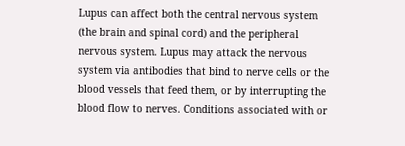Lupus can affect both the central nervous system (the brain and spinal cord) and the peripheral nervous system. Lupus may attack the nervous system via antibodies that bind to nerve cells or the blood vessels that feed them, or by interrupting the blood flow to nerves. Conditions associated with or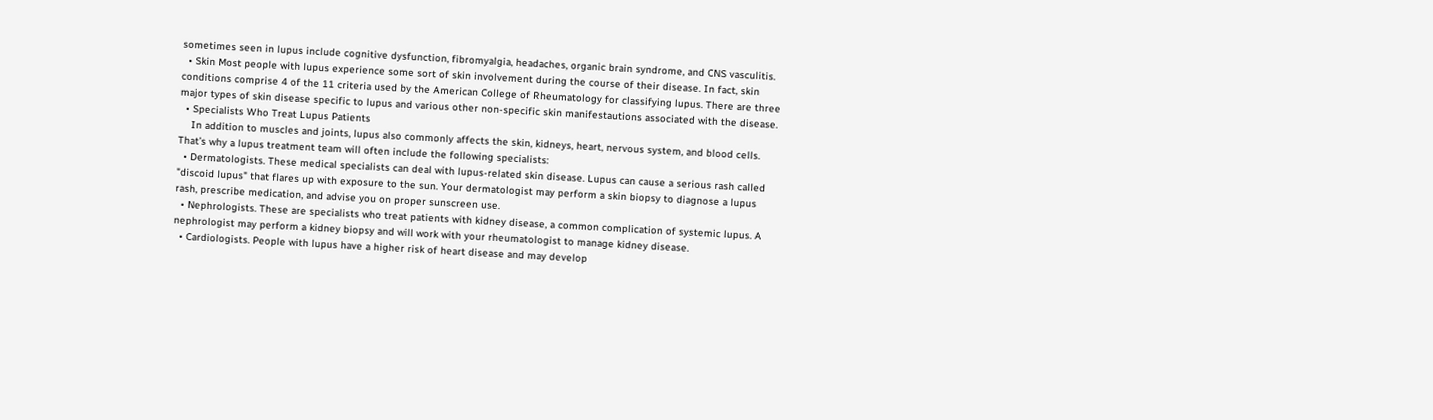sometimes seen in lupus include cognitive dysfunction, fibromyalgia, headaches, organic brain syndrome, and CNS vasculitis.
  • Skin Most people with lupus experience some sort of skin involvement during the course of their disease. In fact, skin conditions comprise 4 of the 11 criteria used by the American College of Rheumatology for classifying lupus. There are three major types of skin disease specific to lupus and various other non-specific skin manifestautions associated with the disease.
  • Specialists Who Treat Lupus Patients
    In addition to muscles and joints, lupus also commonly affects the skin, kidneys, heart, nervous system, and blood cells. That’s why a lupus treatment team will often include the following specialists:
  • Dermatologists. These medical specialists can deal with lupus-related skin disease. Lupus can cause a serious rash called "discoid lupus" that flares up with exposure to the sun. Your dermatologist may perform a skin biopsy to diagnose a lupus rash, prescribe medication, and advise you on proper sunscreen use.
  • Nephrologists. These are specialists who treat patients with kidney disease, a common complication of systemic lupus. A nephrologist may perform a kidney biopsy and will work with your rheumatologist to manage kidney disease.
  • Cardiologists. People with lupus have a higher risk of heart disease and may develop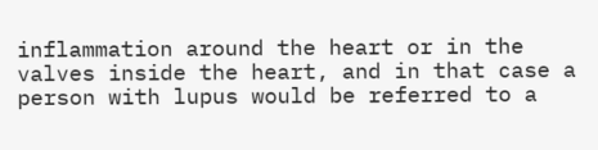inflammation around the heart or in the valves inside the heart, and in that case a person with lupus would be referred to a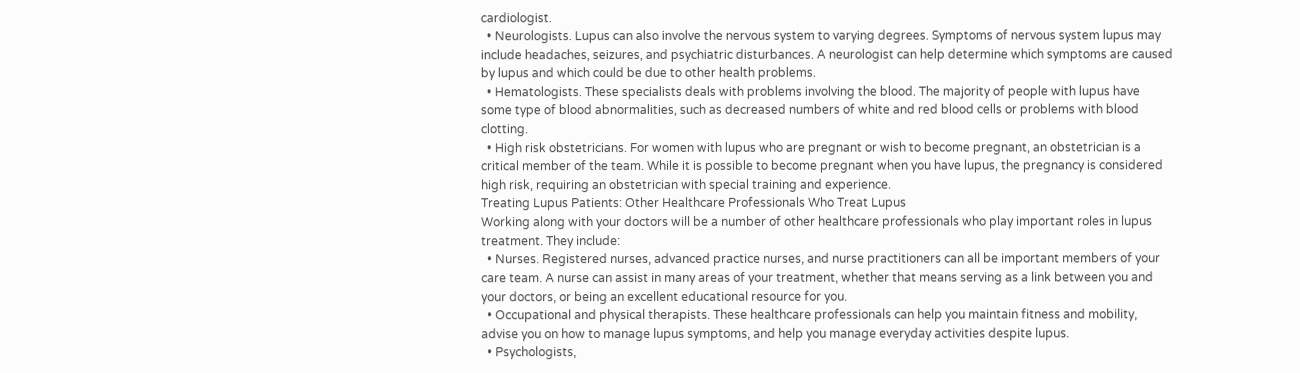cardiologist.
  • Neurologists. Lupus can also involve the nervous system to varying degrees. Symptoms of nervous system lupus may include headaches, seizures, and psychiatric disturbances. A neurologist can help determine which symptoms are caused by lupus and which could be due to other health problems.
  • Hematologists. These specialists deals with problems involving the blood. The majority of people with lupus have some type of blood abnormalities, such as decreased numbers of white and red blood cells or problems with blood clotting.
  • High risk obstetricians. For women with lupus who are pregnant or wish to become pregnant, an obstetrician is a critical member of the team. While it is possible to become pregnant when you have lupus, the pregnancy is considered high risk, requiring an obstetrician with special training and experience.
Treating Lupus Patients: Other Healthcare Professionals Who Treat Lupus
Working along with your doctors will be a number of other healthcare professionals who play important roles in lupus treatment. They include:
  • Nurses. Registered nurses, advanced practice nurses, and nurse practitioners can all be important members of your care team. A nurse can assist in many areas of your treatment, whether that means serving as a link between you and your doctors, or being an excellent educational resource for you.
  • Occupational and physical therapists. These healthcare professionals can help you maintain fitness and mobility, advise you on how to manage lupus symptoms, and help you manage everyday activities despite lupus.
  • Psychologists,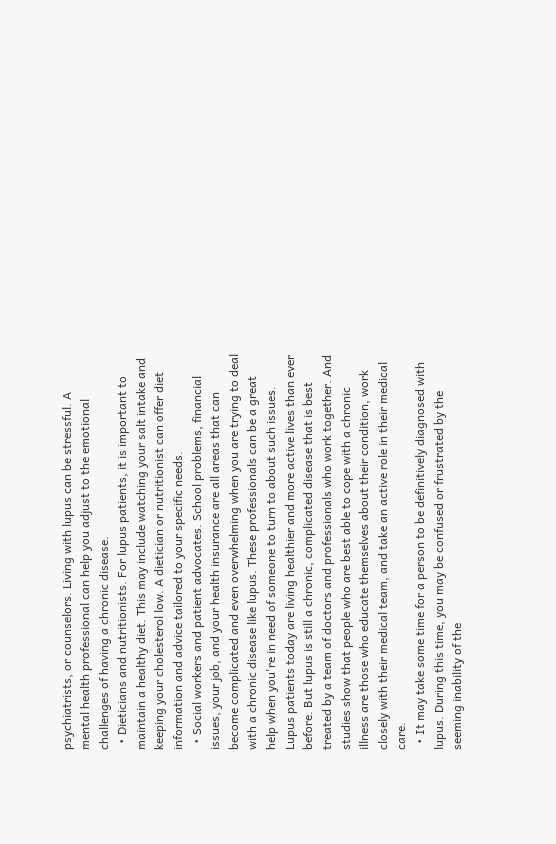psychiatrists, or counselors. Living with lupus can be stressful. A mental health professional can help you adjust to the emotional challenges of having a chronic disease.
  • Dieticians and nutritionists. For lupus patients, it is important to maintain a healthy diet. This may include watching your salt intake and keeping your cholesterol low. A dietician or nutritionist can offer diet information and advice tailored to your specific needs.
  • Social workers and patient advocates. School problems, financial issues, your job, and your health insurance are all areas that can become complicated and even overwhelming when you are trying to deal with a chronic disease like lupus. These professionals can be a great help when you're in need of someone to turn to about such issues.
Lupus patients today are living healthier and more active lives than ever before. But lupus is still a chronic, complicated disease that is best treated by a team of doctors and professionals who work together. And studies show that people who are best able to cope with a chronic illness are those who educate themselves about their condition, work closely with their medical team, and take an active role in their medical care.
  • It may take some time for a person to be definitively diagnosed with lupus. During this time, you may be confused or frustrated by the seeming inability of the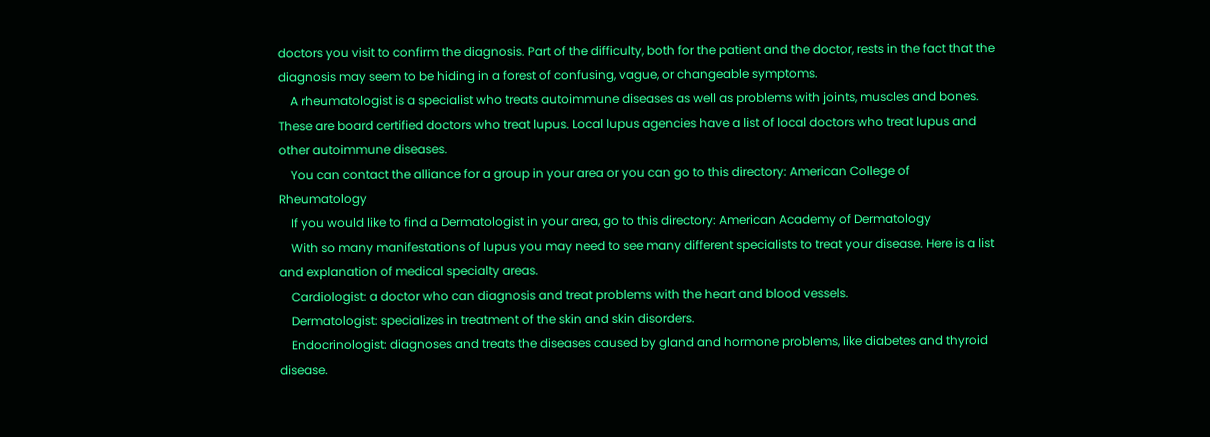doctors you visit to confirm the diagnosis. Part of the difficulty, both for the patient and the doctor, rests in the fact that the diagnosis may seem to be hiding in a forest of confusing, vague, or changeable symptoms.
    A rheumatologist is a specialist who treats autoimmune diseases as well as problems with joints, muscles and bones. These are board certified doctors who treat lupus. Local lupus agencies have a list of local doctors who treat lupus and other autoimmune diseases.
    You can contact the alliance for a group in your area or you can go to this directory: American College of Rheumatology
    If you would like to find a Dermatologist in your area, go to this directory: American Academy of Dermatology
    With so many manifestations of lupus you may need to see many different specialists to treat your disease. Here is a list and explanation of medical specialty areas.
    Cardiologist: a doctor who can diagnosis and treat problems with the heart and blood vessels.
    Dermatologist: specializes in treatment of the skin and skin disorders.
    Endocrinologist: diagnoses and treats the diseases caused by gland and hormone problems, like diabetes and thyroid disease.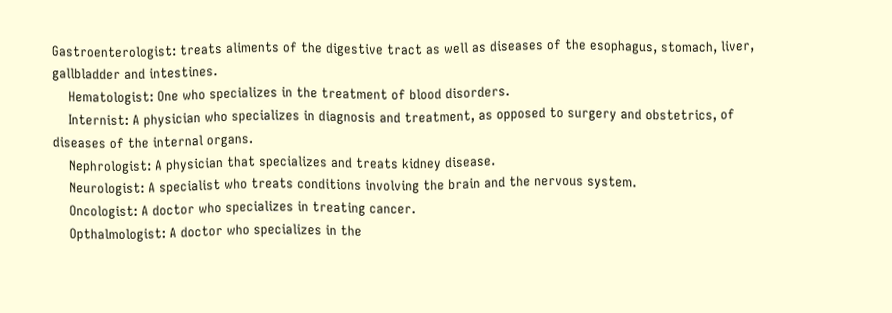Gastroenterologist: treats aliments of the digestive tract as well as diseases of the esophagus, stomach, liver, gallbladder and intestines.
    Hematologist: One who specializes in the treatment of blood disorders.
    Internist: A physician who specializes in diagnosis and treatment, as opposed to surgery and obstetrics, of diseases of the internal organs.
    Nephrologist: A physician that specializes and treats kidney disease.
    Neurologist: A specialist who treats conditions involving the brain and the nervous system.
    Oncologist: A doctor who specializes in treating cancer.
    Opthalmologist: A doctor who specializes in the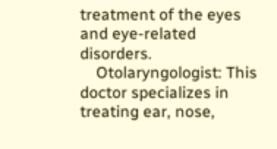treatment of the eyes and eye-related disorders.
    Otolaryngologist: This doctor specializes in treating ear, nose,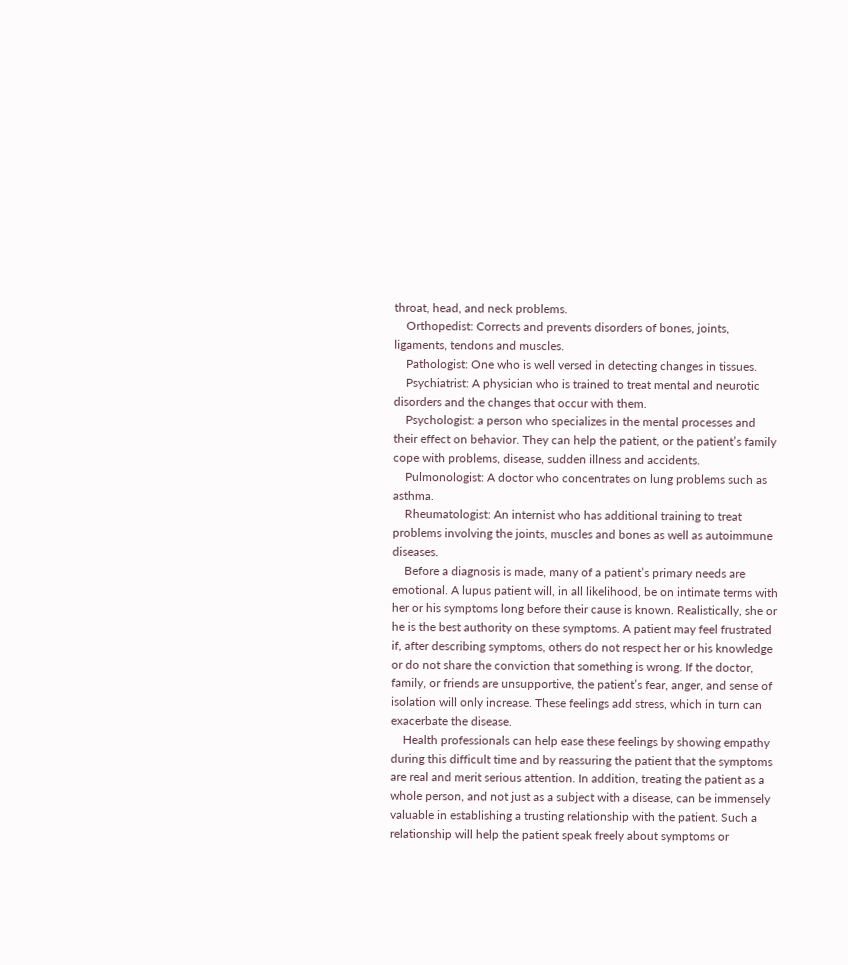throat, head, and neck problems.
    Orthopedist: Corrects and prevents disorders of bones, joints, ligaments, tendons and muscles.
    Pathologist: One who is well versed in detecting changes in tissues.
    Psychiatrist: A physician who is trained to treat mental and neurotic disorders and the changes that occur with them.
    Psychologist: a person who specializes in the mental processes and their effect on behavior. They can help the patient, or the patient’s family cope with problems, disease, sudden illness and accidents.
    Pulmonologist: A doctor who concentrates on lung problems such as asthma.
    Rheumatologist: An internist who has additional training to treat problems involving the joints, muscles and bones as well as autoimmune diseases.
    Before a diagnosis is made, many of a patient’s primary needs are emotional. A lupus patient will, in all likelihood, be on intimate terms with her or his symptoms long before their cause is known. Realistically, she or he is the best authority on these symptoms. A patient may feel frustrated if, after describing symptoms, others do not respect her or his knowledge or do not share the conviction that something is wrong. If the doctor, family, or friends are unsupportive, the patient’s fear, anger, and sense of isolation will only increase. These feelings add stress, which in turn can exacerbate the disease.
    Health professionals can help ease these feelings by showing empathy during this difficult time and by reassuring the patient that the symptoms are real and merit serious attention. In addition, treating the patient as a whole person, and not just as a subject with a disease, can be immensely valuable in establishing a trusting relationship with the patient. Such a relationship will help the patient speak freely about symptoms or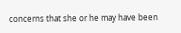concerns that she or he may have been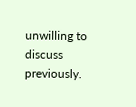unwilling to discuss previously.